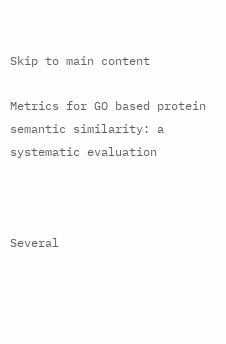Skip to main content

Metrics for GO based protein semantic similarity: a systematic evaluation



Several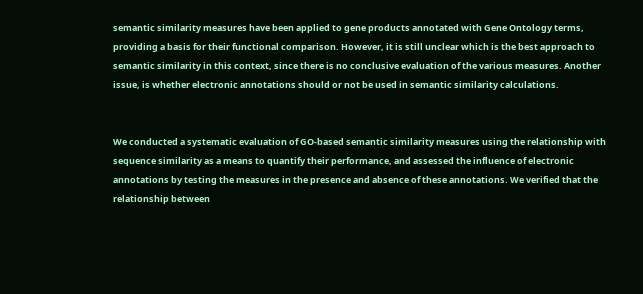semantic similarity measures have been applied to gene products annotated with Gene Ontology terms, providing a basis for their functional comparison. However, it is still unclear which is the best approach to semantic similarity in this context, since there is no conclusive evaluation of the various measures. Another issue, is whether electronic annotations should or not be used in semantic similarity calculations.


We conducted a systematic evaluation of GO-based semantic similarity measures using the relationship with sequence similarity as a means to quantify their performance, and assessed the influence of electronic annotations by testing the measures in the presence and absence of these annotations. We verified that the relationship between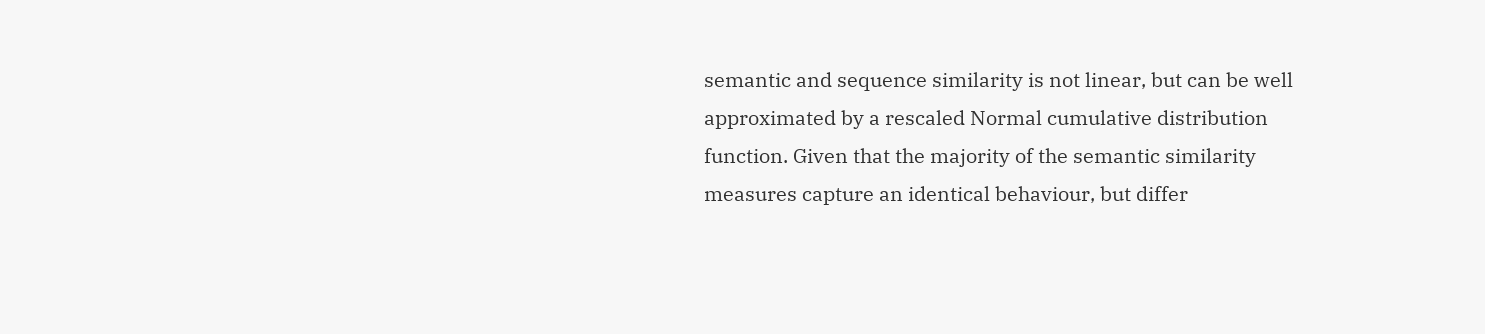semantic and sequence similarity is not linear, but can be well approximated by a rescaled Normal cumulative distribution function. Given that the majority of the semantic similarity measures capture an identical behaviour, but differ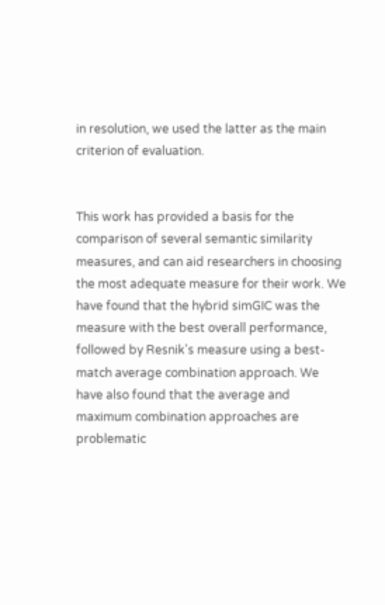in resolution, we used the latter as the main criterion of evaluation.


This work has provided a basis for the comparison of several semantic similarity measures, and can aid researchers in choosing the most adequate measure for their work. We have found that the hybrid simGIC was the measure with the best overall performance, followed by Resnik's measure using a best-match average combination approach. We have also found that the average and maximum combination approaches are problematic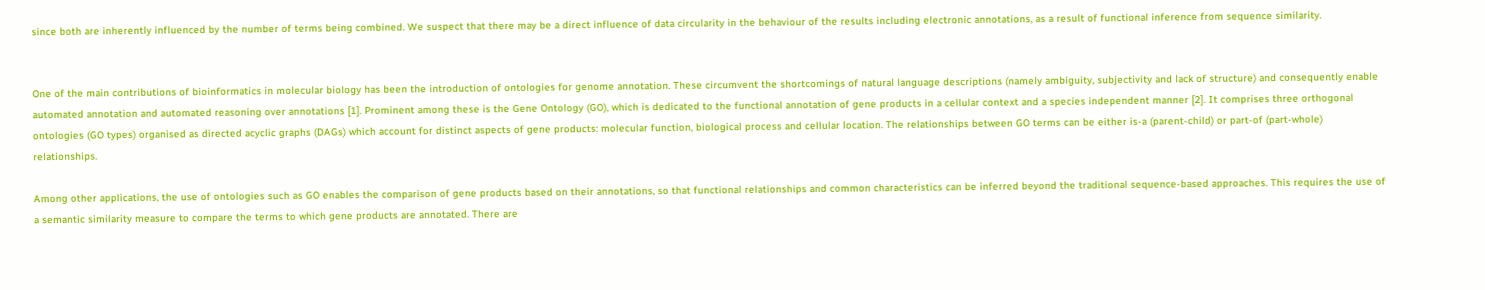since both are inherently influenced by the number of terms being combined. We suspect that there may be a direct influence of data circularity in the behaviour of the results including electronic annotations, as a result of functional inference from sequence similarity.


One of the main contributions of bioinformatics in molecular biology has been the introduction of ontologies for genome annotation. These circumvent the shortcomings of natural language descriptions (namely ambiguity, subjectivity and lack of structure) and consequently enable automated annotation and automated reasoning over annotations [1]. Prominent among these is the Gene Ontology (GO), which is dedicated to the functional annotation of gene products in a cellular context and a species independent manner [2]. It comprises three orthogonal ontologies (GO types) organised as directed acyclic graphs (DAGs) which account for distinct aspects of gene products: molecular function, biological process and cellular location. The relationships between GO terms can be either is-a (parent-child) or part-of (part-whole) relationships.

Among other applications, the use of ontologies such as GO enables the comparison of gene products based on their annotations, so that functional relationships and common characteristics can be inferred beyond the traditional sequence-based approaches. This requires the use of a semantic similarity measure to compare the terms to which gene products are annotated. There are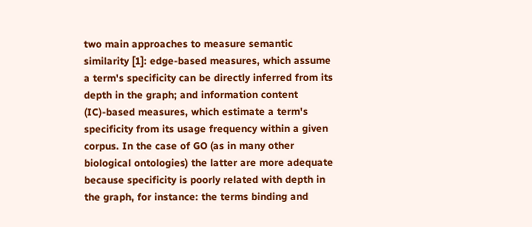two main approaches to measure semantic similarity [1]: edge-based measures, which assume a term's specificity can be directly inferred from its depth in the graph; and information content (IC)-based measures, which estimate a term's specificity from its usage frequency within a given corpus. In the case of GO (as in many other biological ontologies) the latter are more adequate because specificity is poorly related with depth in the graph, for instance: the terms binding and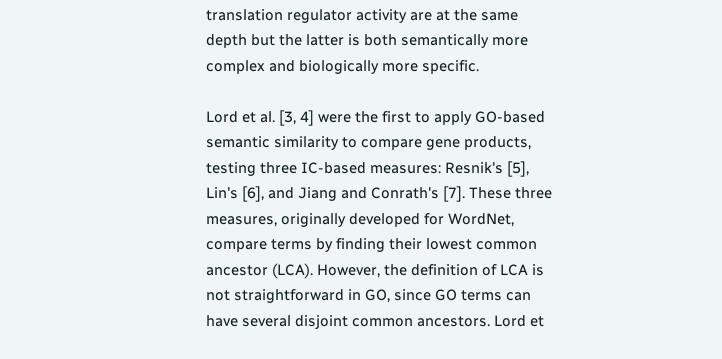translation regulator activity are at the same depth but the latter is both semantically more complex and biologically more specific.

Lord et al. [3, 4] were the first to apply GO-based semantic similarity to compare gene products, testing three IC-based measures: Resnik's [5], Lin's [6], and Jiang and Conrath's [7]. These three measures, originally developed for WordNet, compare terms by finding their lowest common ancestor (LCA). However, the definition of LCA is not straightforward in GO, since GO terms can have several disjoint common ancestors. Lord et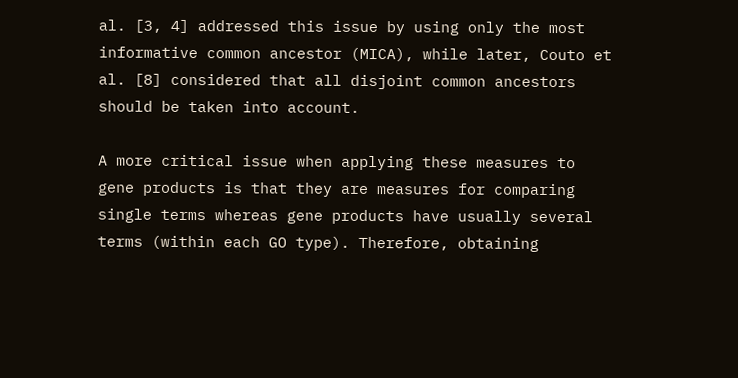al. [3, 4] addressed this issue by using only the most informative common ancestor (MICA), while later, Couto et al. [8] considered that all disjoint common ancestors should be taken into account.

A more critical issue when applying these measures to gene products is that they are measures for comparing single terms whereas gene products have usually several terms (within each GO type). Therefore, obtaining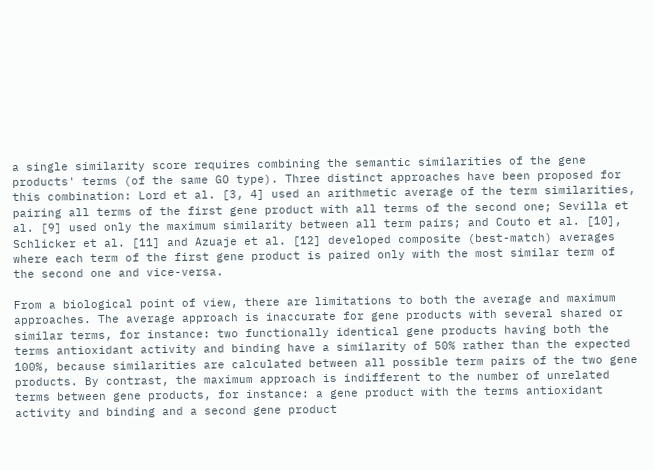a single similarity score requires combining the semantic similarities of the gene products' terms (of the same GO type). Three distinct approaches have been proposed for this combination: Lord et al. [3, 4] used an arithmetic average of the term similarities, pairing all terms of the first gene product with all terms of the second one; Sevilla et al. [9] used only the maximum similarity between all term pairs; and Couto et al. [10], Schlicker et al. [11] and Azuaje et al. [12] developed composite (best-match) averages where each term of the first gene product is paired only with the most similar term of the second one and vice-versa.

From a biological point of view, there are limitations to both the average and maximum approaches. The average approach is inaccurate for gene products with several shared or similar terms, for instance: two functionally identical gene products having both the terms antioxidant activity and binding have a similarity of 50% rather than the expected 100%, because similarities are calculated between all possible term pairs of the two gene products. By contrast, the maximum approach is indifferent to the number of unrelated terms between gene products, for instance: a gene product with the terms antioxidant activity and binding and a second gene product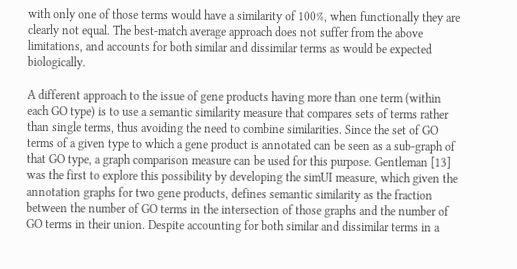with only one of those terms would have a similarity of 100%, when functionally they are clearly not equal. The best-match average approach does not suffer from the above limitations, and accounts for both similar and dissimilar terms as would be expected biologically.

A different approach to the issue of gene products having more than one term (within each GO type) is to use a semantic similarity measure that compares sets of terms rather than single terms, thus avoiding the need to combine similarities. Since the set of GO terms of a given type to which a gene product is annotated can be seen as a sub-graph of that GO type, a graph comparison measure can be used for this purpose. Gentleman [13] was the first to explore this possibility by developing the simUI measure, which given the annotation graphs for two gene products, defines semantic similarity as the fraction between the number of GO terms in the intersection of those graphs and the number of GO terms in their union. Despite accounting for both similar and dissimilar terms in a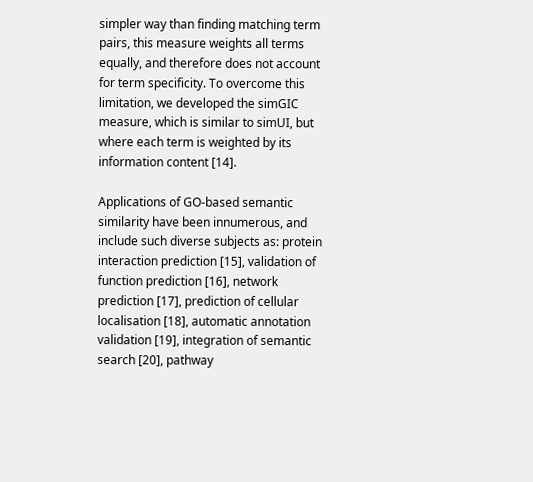simpler way than finding matching term pairs, this measure weights all terms equally, and therefore does not account for term specificity. To overcome this limitation, we developed the simGIC measure, which is similar to simUI, but where each term is weighted by its information content [14].

Applications of GO-based semantic similarity have been innumerous, and include such diverse subjects as: protein interaction prediction [15], validation of function prediction [16], network prediction [17], prediction of cellular localisation [18], automatic annotation validation [19], integration of semantic search [20], pathway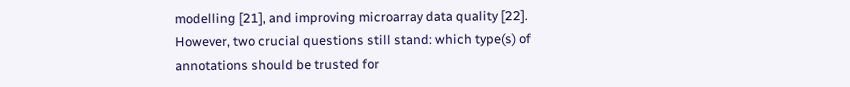modelling [21], and improving microarray data quality [22]. However, two crucial questions still stand: which type(s) of annotations should be trusted for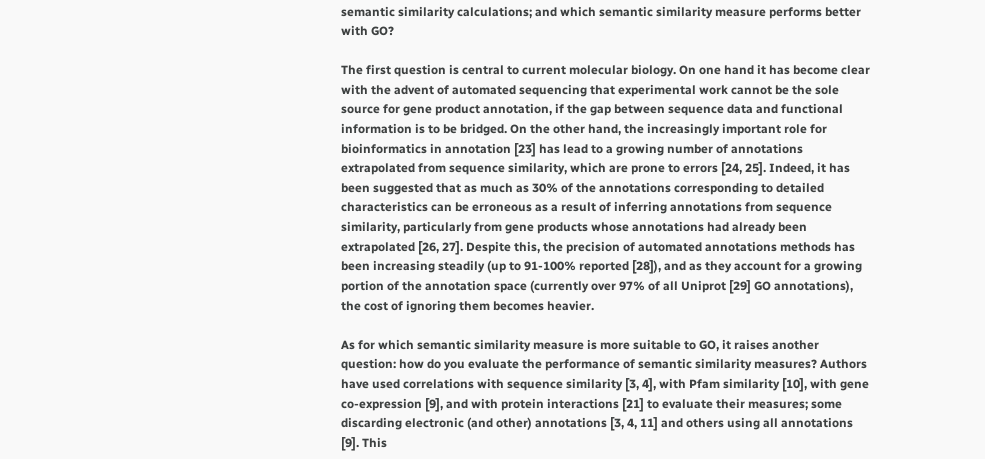semantic similarity calculations; and which semantic similarity measure performs better with GO?

The first question is central to current molecular biology. On one hand it has become clear with the advent of automated sequencing that experimental work cannot be the sole source for gene product annotation, if the gap between sequence data and functional information is to be bridged. On the other hand, the increasingly important role for bioinformatics in annotation [23] has lead to a growing number of annotations extrapolated from sequence similarity, which are prone to errors [24, 25]. Indeed, it has been suggested that as much as 30% of the annotations corresponding to detailed characteristics can be erroneous as a result of inferring annotations from sequence similarity, particularly from gene products whose annotations had already been extrapolated [26, 27]. Despite this, the precision of automated annotations methods has been increasing steadily (up to 91-100% reported [28]), and as they account for a growing portion of the annotation space (currently over 97% of all Uniprot [29] GO annotations), the cost of ignoring them becomes heavier.

As for which semantic similarity measure is more suitable to GO, it raises another question: how do you evaluate the performance of semantic similarity measures? Authors have used correlations with sequence similarity [3, 4], with Pfam similarity [10], with gene co-expression [9], and with protein interactions [21] to evaluate their measures; some discarding electronic (and other) annotations [3, 4, 11] and others using all annotations [9]. This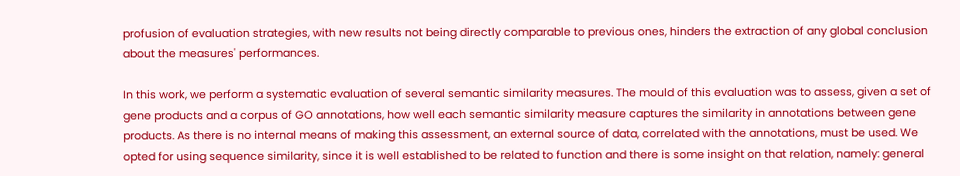profusion of evaluation strategies, with new results not being directly comparable to previous ones, hinders the extraction of any global conclusion about the measures' performances.

In this work, we perform a systematic evaluation of several semantic similarity measures. The mould of this evaluation was to assess, given a set of gene products and a corpus of GO annotations, how well each semantic similarity measure captures the similarity in annotations between gene products. As there is no internal means of making this assessment, an external source of data, correlated with the annotations, must be used. We opted for using sequence similarity, since it is well established to be related to function and there is some insight on that relation, namely: general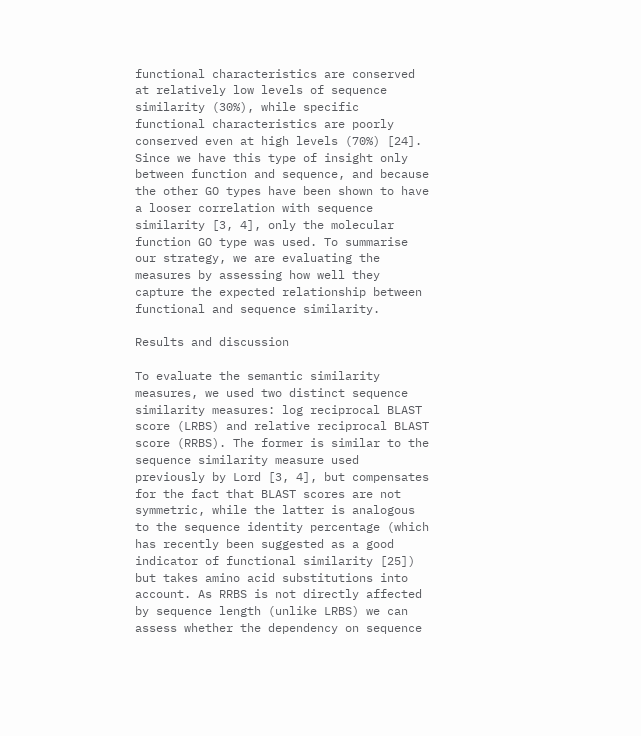functional characteristics are conserved at relatively low levels of sequence similarity (30%), while specific functional characteristics are poorly conserved even at high levels (70%) [24]. Since we have this type of insight only between function and sequence, and because the other GO types have been shown to have a looser correlation with sequence similarity [3, 4], only the molecular function GO type was used. To summarise our strategy, we are evaluating the measures by assessing how well they capture the expected relationship between functional and sequence similarity.

Results and discussion

To evaluate the semantic similarity measures, we used two distinct sequence similarity measures: log reciprocal BLAST score (LRBS) and relative reciprocal BLAST score (RRBS). The former is similar to the sequence similarity measure used previously by Lord [3, 4], but compensates for the fact that BLAST scores are not symmetric, while the latter is analogous to the sequence identity percentage (which has recently been suggested as a good indicator of functional similarity [25]) but takes amino acid substitutions into account. As RRBS is not directly affected by sequence length (unlike LRBS) we can assess whether the dependency on sequence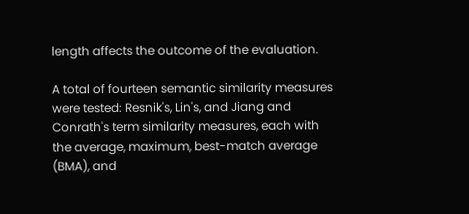length affects the outcome of the evaluation.

A total of fourteen semantic similarity measures were tested: Resnik's, Lin's, and Jiang and Conrath's term similarity measures, each with the average, maximum, best-match average (BMA), and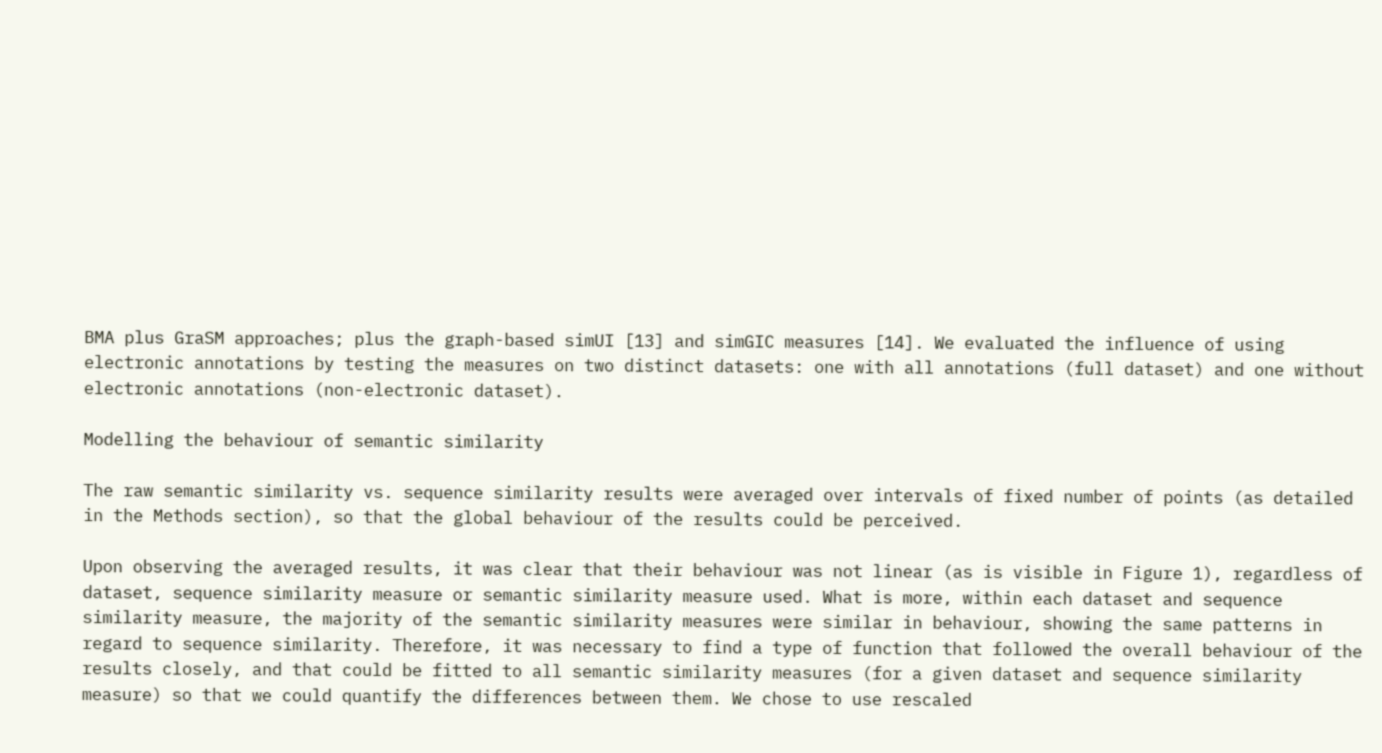BMA plus GraSM approaches; plus the graph-based simUI [13] and simGIC measures [14]. We evaluated the influence of using electronic annotations by testing the measures on two distinct datasets: one with all annotations (full dataset) and one without electronic annotations (non-electronic dataset).

Modelling the behaviour of semantic similarity

The raw semantic similarity vs. sequence similarity results were averaged over intervals of fixed number of points (as detailed in the Methods section), so that the global behaviour of the results could be perceived.

Upon observing the averaged results, it was clear that their behaviour was not linear (as is visible in Figure 1), regardless of dataset, sequence similarity measure or semantic similarity measure used. What is more, within each dataset and sequence similarity measure, the majority of the semantic similarity measures were similar in behaviour, showing the same patterns in regard to sequence similarity. Therefore, it was necessary to find a type of function that followed the overall behaviour of the results closely, and that could be fitted to all semantic similarity measures (for a given dataset and sequence similarity measure) so that we could quantify the differences between them. We chose to use rescaled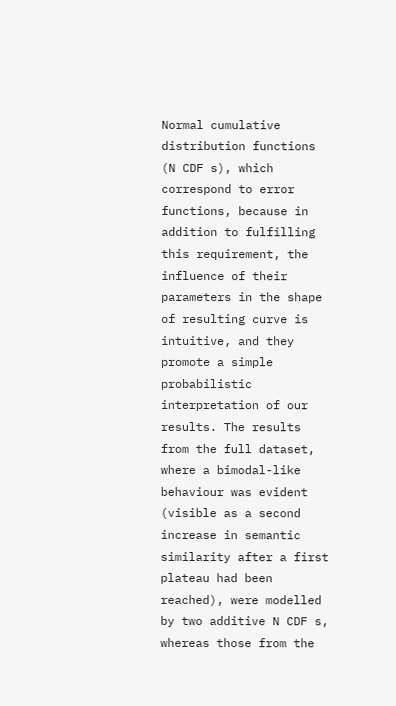Normal cumulative distribution functions (N CDF s), which correspond to error functions, because in addition to fulfilling this requirement, the influence of their parameters in the shape of resulting curve is intuitive, and they promote a simple probabilistic interpretation of our results. The results from the full dataset, where a bimodal-like behaviour was evident (visible as a second increase in semantic similarity after a first plateau had been reached), were modelled by two additive N CDF s, whereas those from the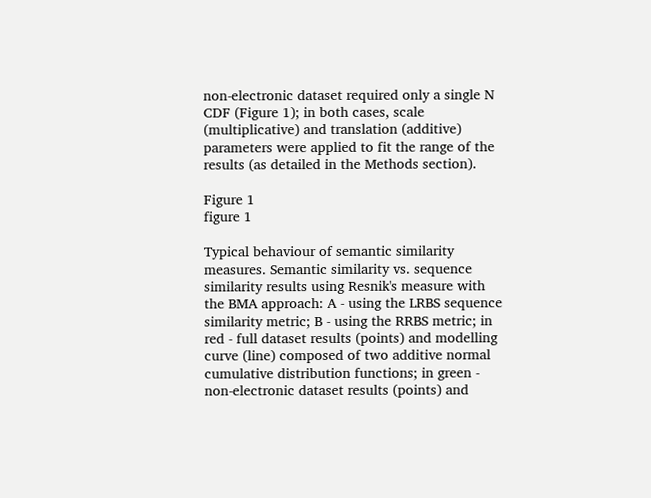non-electronic dataset required only a single N CDF (Figure 1); in both cases, scale (multiplicative) and translation (additive) parameters were applied to fit the range of the results (as detailed in the Methods section).

Figure 1
figure 1

Typical behaviour of semantic similarity measures. Semantic similarity vs. sequence similarity results using Resnik's measure with the BMA approach: A - using the LRBS sequence similarity metric; B - using the RRBS metric; in red - full dataset results (points) and modelling curve (line) composed of two additive normal cumulative distribution functions; in green - non-electronic dataset results (points) and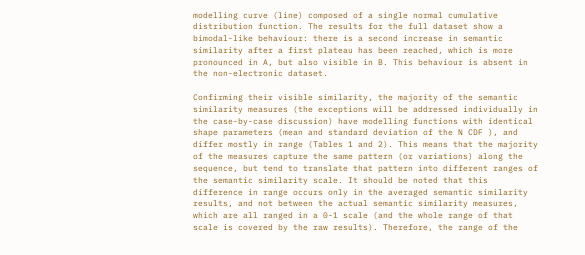modelling curve (line) composed of a single normal cumulative distribution function. The results for the full dataset show a bimodal-like behaviour: there is a second increase in semantic similarity after a first plateau has been reached, which is more pronounced in A, but also visible in B. This behaviour is absent in the non-electronic dataset.

Confirming their visible similarity, the majority of the semantic similarity measures (the exceptions will be addressed individually in the case-by-case discussion) have modelling functions with identical shape parameters (mean and standard deviation of the N CDF ), and differ mostly in range (Tables 1 and 2). This means that the majority of the measures capture the same pattern (or variations) along the sequence, but tend to translate that pattern into different ranges of the semantic similarity scale. It should be noted that this difference in range occurs only in the averaged semantic similarity results, and not between the actual semantic similarity measures, which are all ranged in a 0-1 scale (and the whole range of that scale is covered by the raw results). Therefore, the range of the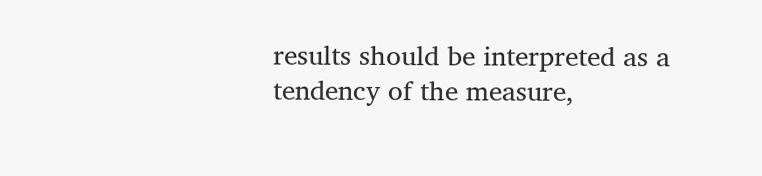results should be interpreted as a tendency of the measure,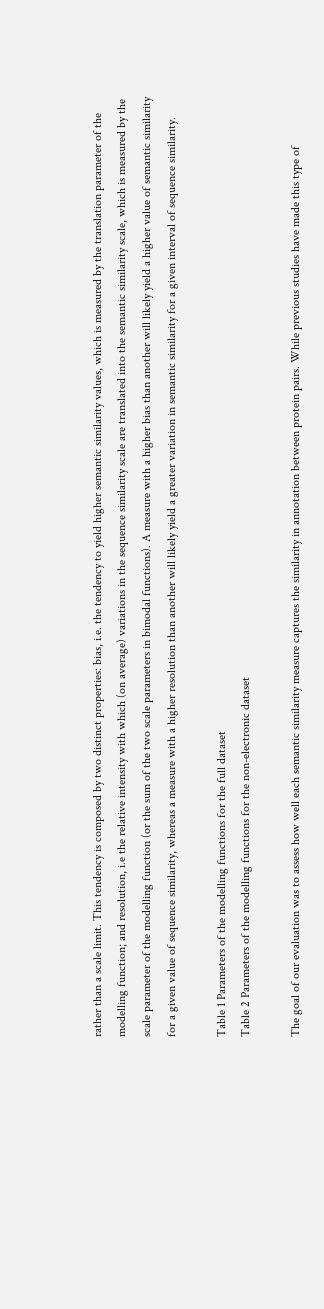rather than a scale limit. This tendency is composed by two distinct properties: bias, i.e. the tendency to yield higher semantic similarity values, which is measured by the translation parameter of the modelling function; and resolution, i.e the relative intensity with which (on average) variations in the sequence similarity scale are translated into the semantic similarity scale, which is measured by the scale parameter of the modelling function (or the sum of the two scale parameters in bimodal functions). A measure with a higher bias than another will likely yield a higher value of semantic similarity for a given value of sequence similarity, whereas a measure with a higher resolution than another will likely yield a greater variation in semantic similarity for a given interval of sequence similarity.

Table 1 Parameters of the modelling functions for the full dataset
Table 2 Parameters of the modelling functions for the non-electronic dataset

The goal of our evaluation was to assess how well each semantic similarity measure captures the similarity in annotation between protein pairs. While previous studies have made this type of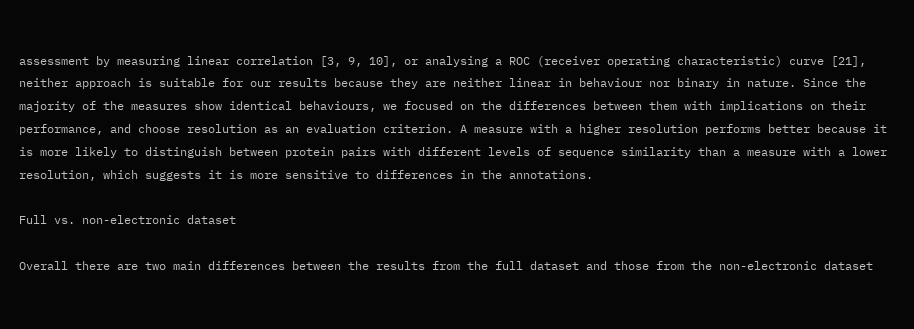assessment by measuring linear correlation [3, 9, 10], or analysing a ROC (receiver operating characteristic) curve [21], neither approach is suitable for our results because they are neither linear in behaviour nor binary in nature. Since the majority of the measures show identical behaviours, we focused on the differences between them with implications on their performance, and choose resolution as an evaluation criterion. A measure with a higher resolution performs better because it is more likely to distinguish between protein pairs with different levels of sequence similarity than a measure with a lower resolution, which suggests it is more sensitive to differences in the annotations.

Full vs. non-electronic dataset

Overall there are two main differences between the results from the full dataset and those from the non-electronic dataset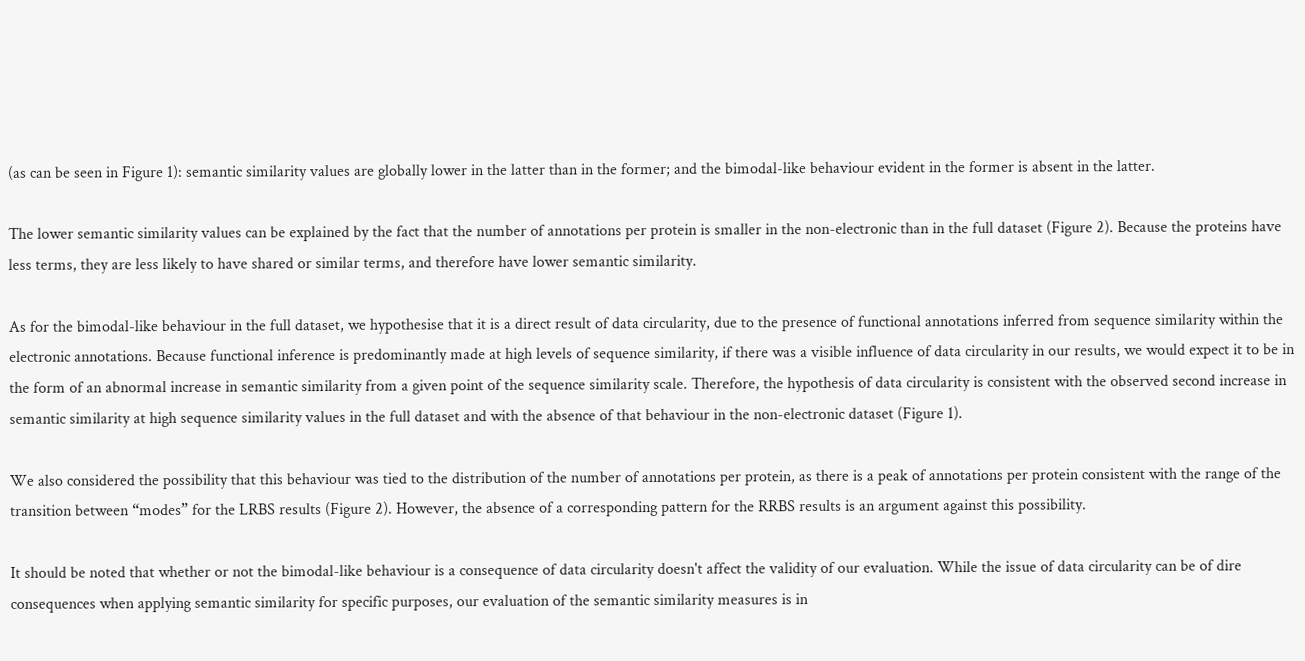(as can be seen in Figure 1): semantic similarity values are globally lower in the latter than in the former; and the bimodal-like behaviour evident in the former is absent in the latter.

The lower semantic similarity values can be explained by the fact that the number of annotations per protein is smaller in the non-electronic than in the full dataset (Figure 2). Because the proteins have less terms, they are less likely to have shared or similar terms, and therefore have lower semantic similarity.

As for the bimodal-like behaviour in the full dataset, we hypothesise that it is a direct result of data circularity, due to the presence of functional annotations inferred from sequence similarity within the electronic annotations. Because functional inference is predominantly made at high levels of sequence similarity, if there was a visible influence of data circularity in our results, we would expect it to be in the form of an abnormal increase in semantic similarity from a given point of the sequence similarity scale. Therefore, the hypothesis of data circularity is consistent with the observed second increase in semantic similarity at high sequence similarity values in the full dataset and with the absence of that behaviour in the non-electronic dataset (Figure 1).

We also considered the possibility that this behaviour was tied to the distribution of the number of annotations per protein, as there is a peak of annotations per protein consistent with the range of the transition between “modes” for the LRBS results (Figure 2). However, the absence of a corresponding pattern for the RRBS results is an argument against this possibility.

It should be noted that whether or not the bimodal-like behaviour is a consequence of data circularity doesn't affect the validity of our evaluation. While the issue of data circularity can be of dire consequences when applying semantic similarity for specific purposes, our evaluation of the semantic similarity measures is in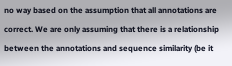no way based on the assumption that all annotations are correct. We are only assuming that there is a relationship between the annotations and sequence similarity (be it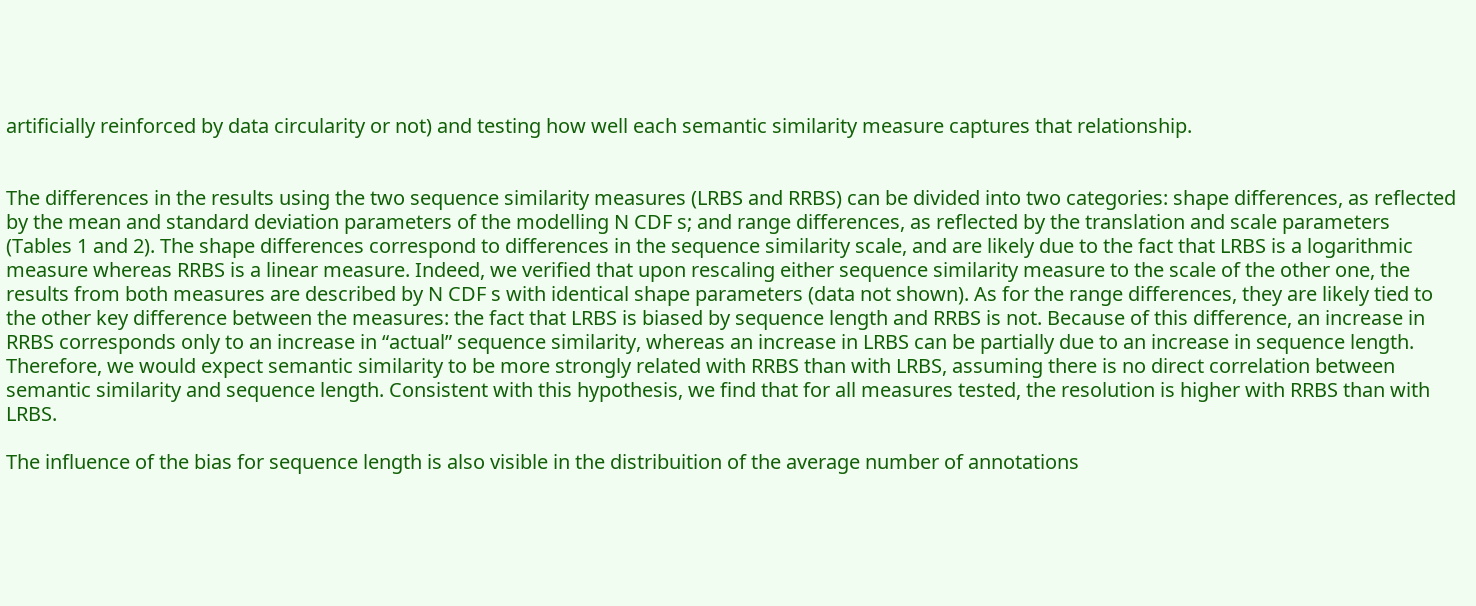artificially reinforced by data circularity or not) and testing how well each semantic similarity measure captures that relationship.


The differences in the results using the two sequence similarity measures (LRBS and RRBS) can be divided into two categories: shape differences, as reflected by the mean and standard deviation parameters of the modelling N CDF s; and range differences, as reflected by the translation and scale parameters (Tables 1 and 2). The shape differences correspond to differences in the sequence similarity scale, and are likely due to the fact that LRBS is a logarithmic measure whereas RRBS is a linear measure. Indeed, we verified that upon rescaling either sequence similarity measure to the scale of the other one, the results from both measures are described by N CDF s with identical shape parameters (data not shown). As for the range differences, they are likely tied to the other key difference between the measures: the fact that LRBS is biased by sequence length and RRBS is not. Because of this difference, an increase in RRBS corresponds only to an increase in “actual” sequence similarity, whereas an increase in LRBS can be partially due to an increase in sequence length. Therefore, we would expect semantic similarity to be more strongly related with RRBS than with LRBS, assuming there is no direct correlation between semantic similarity and sequence length. Consistent with this hypothesis, we find that for all measures tested, the resolution is higher with RRBS than with LRBS.

The influence of the bias for sequence length is also visible in the distribuition of the average number of annotations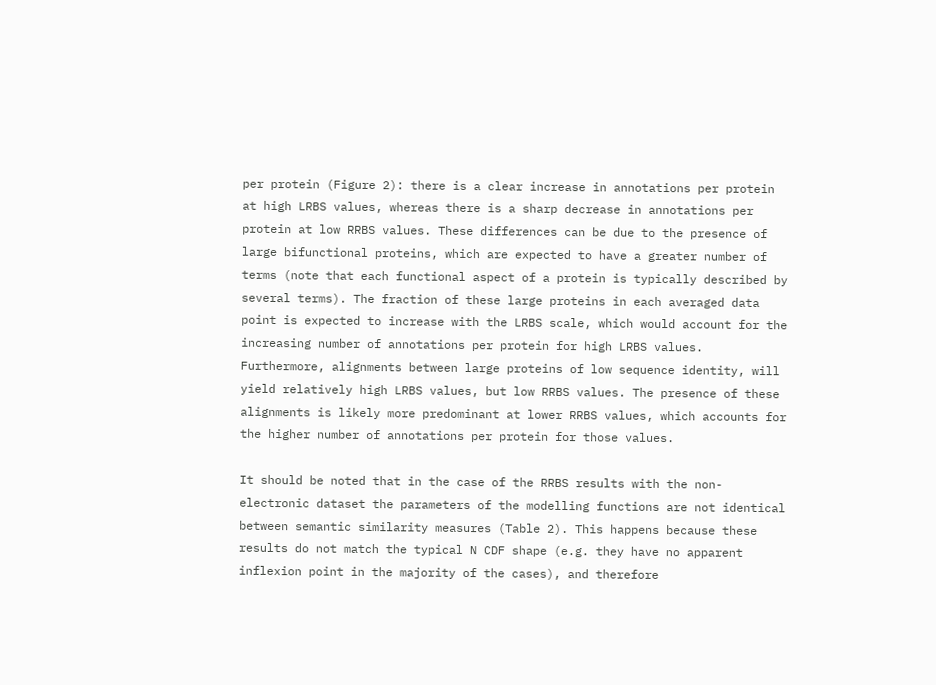per protein (Figure 2): there is a clear increase in annotations per protein at high LRBS values, whereas there is a sharp decrease in annotations per protein at low RRBS values. These differences can be due to the presence of large bifunctional proteins, which are expected to have a greater number of terms (note that each functional aspect of a protein is typically described by several terms). The fraction of these large proteins in each averaged data point is expected to increase with the LRBS scale, which would account for the increasing number of annotations per protein for high LRBS values. Furthermore, alignments between large proteins of low sequence identity, will yield relatively high LRBS values, but low RRBS values. The presence of these alignments is likely more predominant at lower RRBS values, which accounts for the higher number of annotations per protein for those values.

It should be noted that in the case of the RRBS results with the non-electronic dataset the parameters of the modelling functions are not identical between semantic similarity measures (Table 2). This happens because these results do not match the typical N CDF shape (e.g. they have no apparent inflexion point in the majority of the cases), and therefore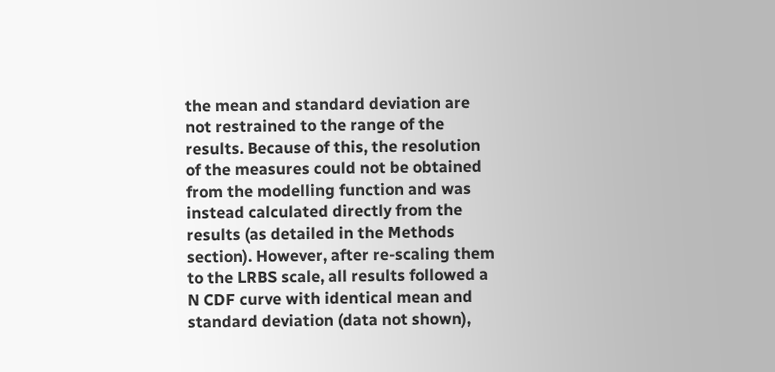the mean and standard deviation are not restrained to the range of the results. Because of this, the resolution of the measures could not be obtained from the modelling function and was instead calculated directly from the results (as detailed in the Methods section). However, after re-scaling them to the LRBS scale, all results followed a N CDF curve with identical mean and standard deviation (data not shown),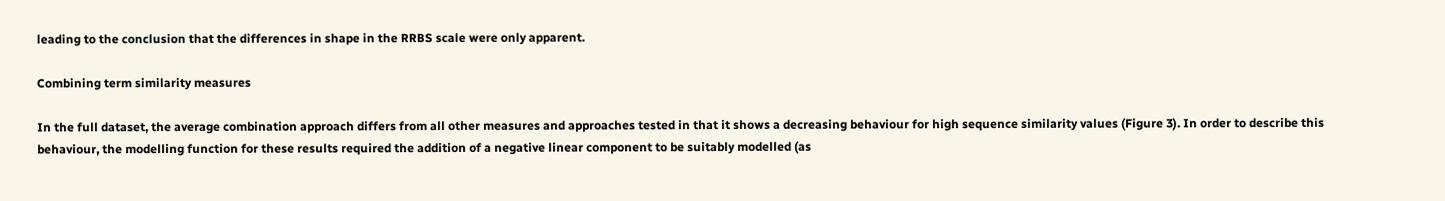leading to the conclusion that the differences in shape in the RRBS scale were only apparent.

Combining term similarity measures

In the full dataset, the average combination approach differs from all other measures and approaches tested in that it shows a decreasing behaviour for high sequence similarity values (Figure 3). In order to describe this behaviour, the modelling function for these results required the addition of a negative linear component to be suitably modelled (as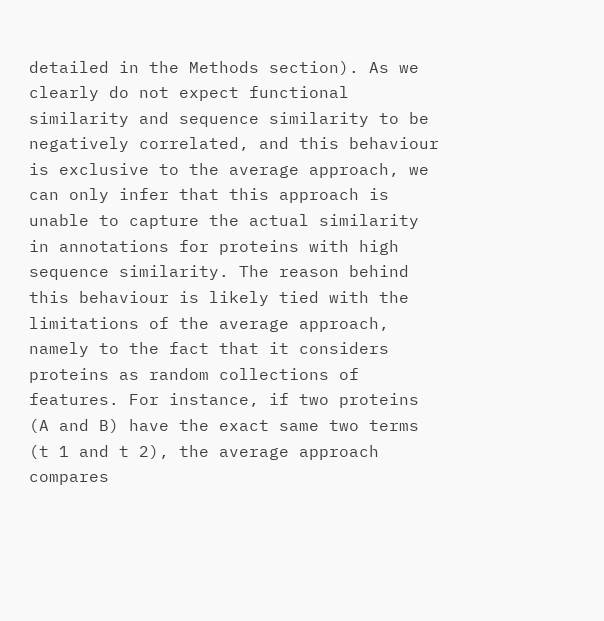detailed in the Methods section). As we clearly do not expect functional similarity and sequence similarity to be negatively correlated, and this behaviour is exclusive to the average approach, we can only infer that this approach is unable to capture the actual similarity in annotations for proteins with high sequence similarity. The reason behind this behaviour is likely tied with the limitations of the average approach, namely to the fact that it considers proteins as random collections of features. For instance, if two proteins (A and B) have the exact same two terms (t 1 and t 2), the average approach compares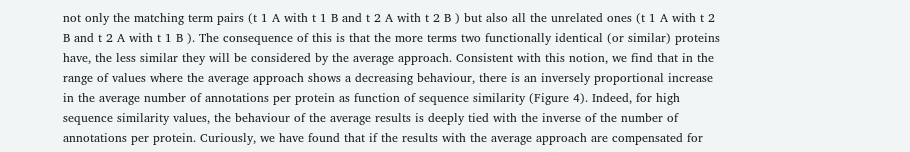not only the matching term pairs (t 1 A with t 1 B and t 2 A with t 2 B ) but also all the unrelated ones (t 1 A with t 2 B and t 2 A with t 1 B ). The consequence of this is that the more terms two functionally identical (or similar) proteins have, the less similar they will be considered by the average approach. Consistent with this notion, we find that in the range of values where the average approach shows a decreasing behaviour, there is an inversely proportional increase in the average number of annotations per protein as function of sequence similarity (Figure 4). Indeed, for high sequence similarity values, the behaviour of the average results is deeply tied with the inverse of the number of annotations per protein. Curiously, we have found that if the results with the average approach are compensated for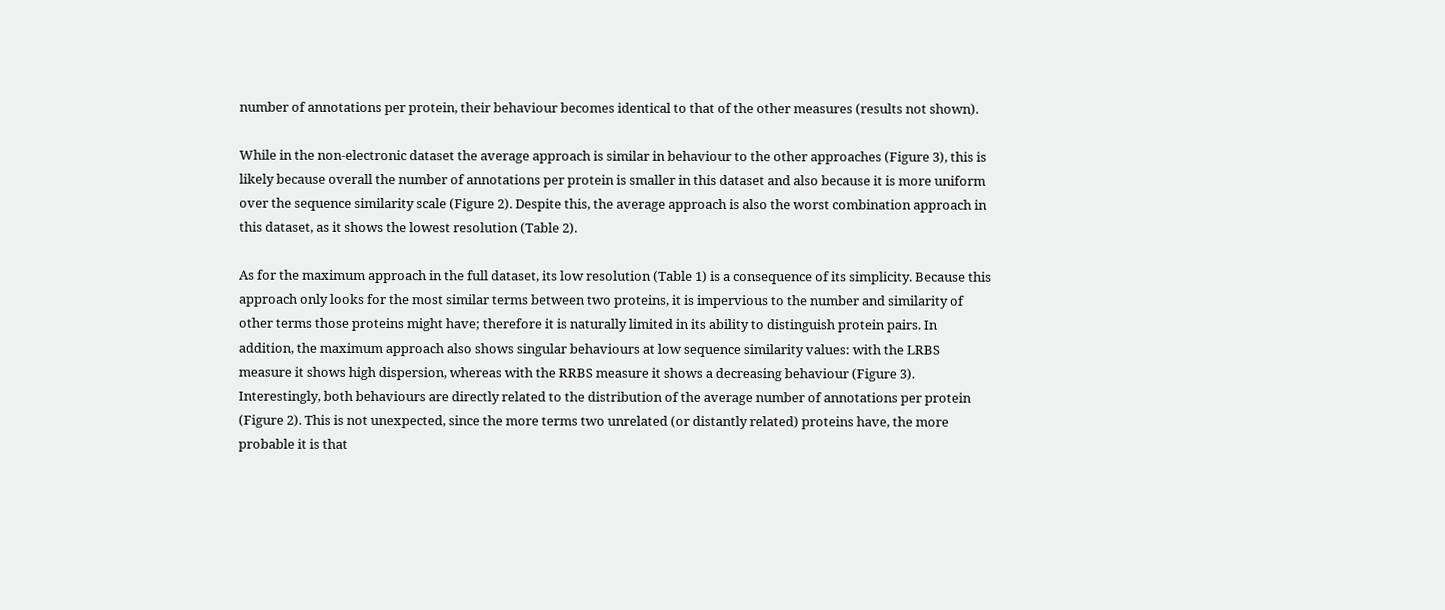number of annotations per protein, their behaviour becomes identical to that of the other measures (results not shown).

While in the non-electronic dataset the average approach is similar in behaviour to the other approaches (Figure 3), this is likely because overall the number of annotations per protein is smaller in this dataset and also because it is more uniform over the sequence similarity scale (Figure 2). Despite this, the average approach is also the worst combination approach in this dataset, as it shows the lowest resolution (Table 2).

As for the maximum approach in the full dataset, its low resolution (Table 1) is a consequence of its simplicity. Because this approach only looks for the most similar terms between two proteins, it is impervious to the number and similarity of other terms those proteins might have; therefore it is naturally limited in its ability to distinguish protein pairs. In addition, the maximum approach also shows singular behaviours at low sequence similarity values: with the LRBS measure it shows high dispersion, whereas with the RRBS measure it shows a decreasing behaviour (Figure 3). Interestingly, both behaviours are directly related to the distribution of the average number of annotations per protein (Figure 2). This is not unexpected, since the more terms two unrelated (or distantly related) proteins have, the more probable it is that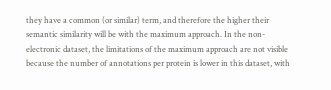they have a common (or similar) term, and therefore the higher their semantic similarity will be with the maximum approach. In the non-electronic dataset, the limitations of the maximum approach are not visible because the number of annotations per protein is lower in this dataset, with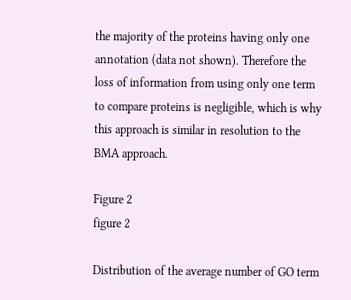the majority of the proteins having only one annotation (data not shown). Therefore the loss of information from using only one term to compare proteins is negligible, which is why this approach is similar in resolution to the BMA approach.

Figure 2
figure 2

Distribution of the average number of GO term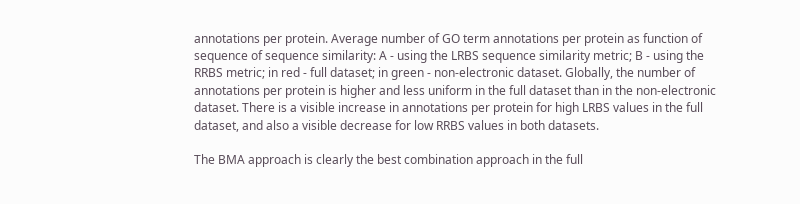annotations per protein. Average number of GO term annotations per protein as function of sequence of sequence similarity: A - using the LRBS sequence similarity metric; B - using the RRBS metric; in red - full dataset; in green - non-electronic dataset. Globally, the number of annotations per protein is higher and less uniform in the full dataset than in the non-electronic dataset. There is a visible increase in annotations per protein for high LRBS values in the full dataset, and also a visible decrease for low RRBS values in both datasets.

The BMA approach is clearly the best combination approach in the full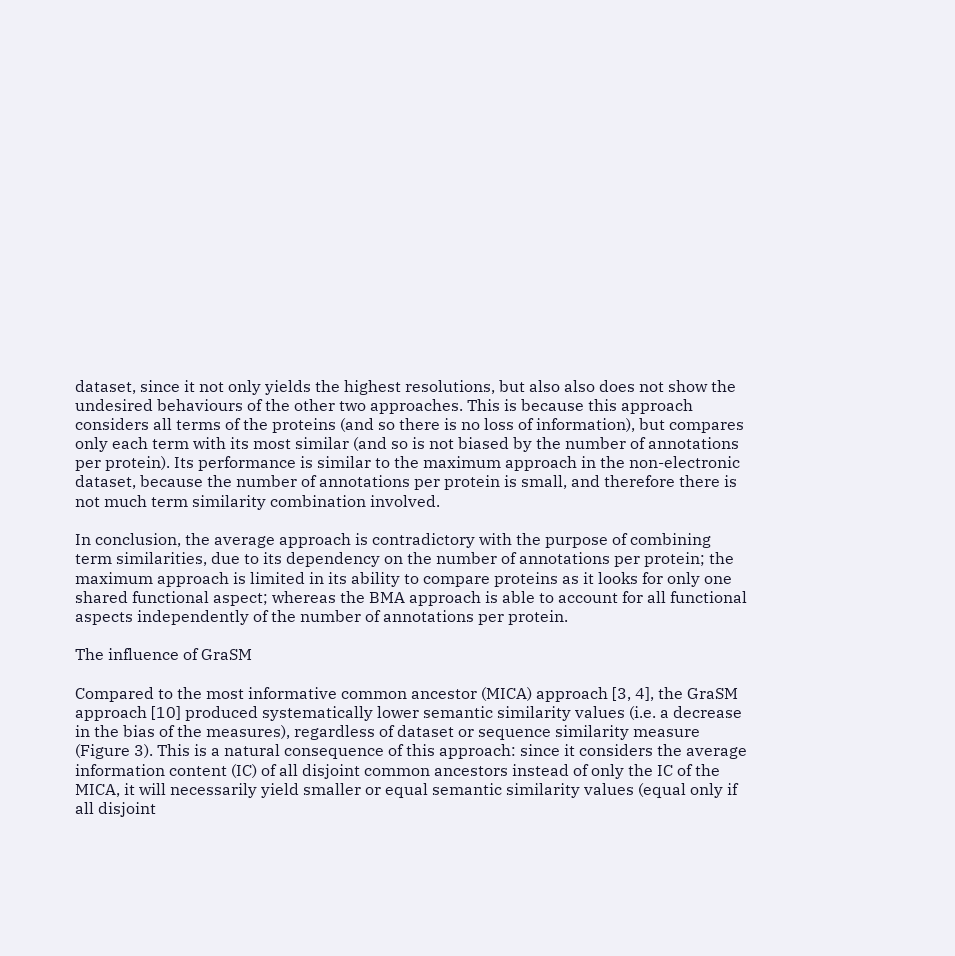dataset, since it not only yields the highest resolutions, but also also does not show the undesired behaviours of the other two approaches. This is because this approach considers all terms of the proteins (and so there is no loss of information), but compares only each term with its most similar (and so is not biased by the number of annotations per protein). Its performance is similar to the maximum approach in the non-electronic dataset, because the number of annotations per protein is small, and therefore there is not much term similarity combination involved.

In conclusion, the average approach is contradictory with the purpose of combining term similarities, due to its dependency on the number of annotations per protein; the maximum approach is limited in its ability to compare proteins as it looks for only one shared functional aspect; whereas the BMA approach is able to account for all functional aspects independently of the number of annotations per protein.

The influence of GraSM

Compared to the most informative common ancestor (MICA) approach [3, 4], the GraSM approach [10] produced systematically lower semantic similarity values (i.e. a decrease in the bias of the measures), regardless of dataset or sequence similarity measure (Figure 3). This is a natural consequence of this approach: since it considers the average information content (IC) of all disjoint common ancestors instead of only the IC of the MICA, it will necessarily yield smaller or equal semantic similarity values (equal only if all disjoint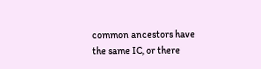common ancestors have the same IC, or there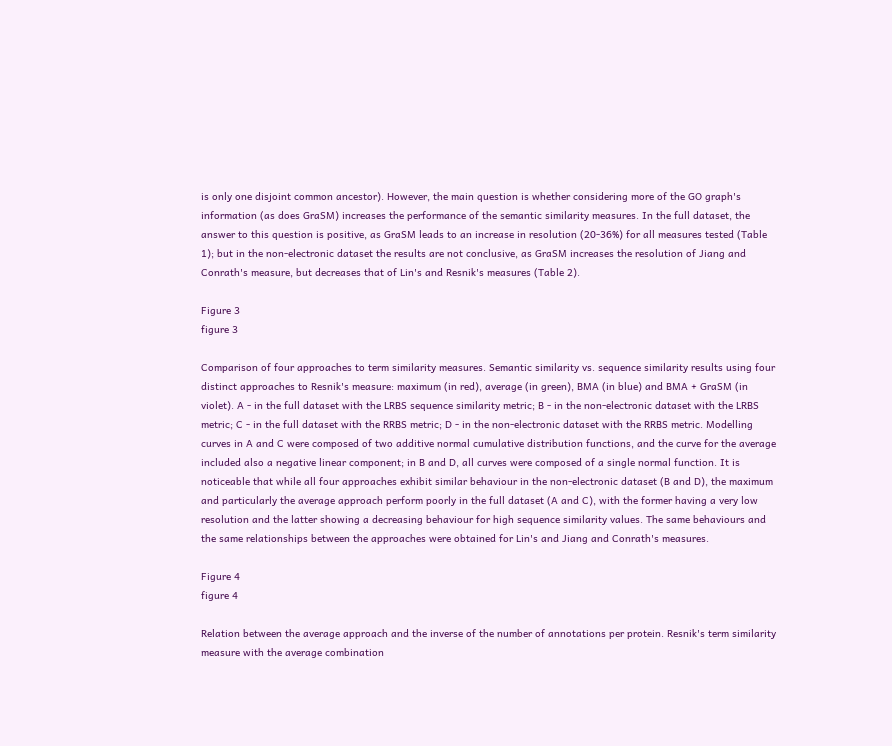is only one disjoint common ancestor). However, the main question is whether considering more of the GO graph's information (as does GraSM) increases the performance of the semantic similarity measures. In the full dataset, the answer to this question is positive, as GraSM leads to an increase in resolution (20-36%) for all measures tested (Table 1); but in the non-electronic dataset the results are not conclusive, as GraSM increases the resolution of Jiang and Conrath's measure, but decreases that of Lin's and Resnik's measures (Table 2).

Figure 3
figure 3

Comparison of four approaches to term similarity measures. Semantic similarity vs. sequence similarity results using four distinct approaches to Resnik's measure: maximum (in red), average (in green), BMA (in blue) and BMA + GraSM (in violet). A - in the full dataset with the LRBS sequence similarity metric; B - in the non-electronic dataset with the LRBS metric; C - in the full dataset with the RRBS metric; D - in the non-electronic dataset with the RRBS metric. Modelling curves in A and C were composed of two additive normal cumulative distribution functions, and the curve for the average included also a negative linear component; in B and D, all curves were composed of a single normal function. It is noticeable that while all four approaches exhibit similar behaviour in the non-electronic dataset (B and D), the maximum and particularly the average approach perform poorly in the full dataset (A and C), with the former having a very low resolution and the latter showing a decreasing behaviour for high sequence similarity values. The same behaviours and the same relationships between the approaches were obtained for Lin's and Jiang and Conrath's measures.

Figure 4
figure 4

Relation between the average approach and the inverse of the number of annotations per protein. Resnik's term similarity measure with the average combination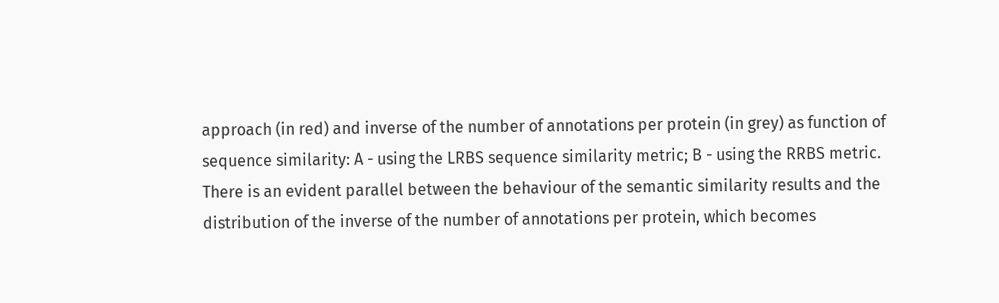approach (in red) and inverse of the number of annotations per protein (in grey) as function of sequence similarity: A - using the LRBS sequence similarity metric; B - using the RRBS metric. There is an evident parallel between the behaviour of the semantic similarity results and the distribution of the inverse of the number of annotations per protein, which becomes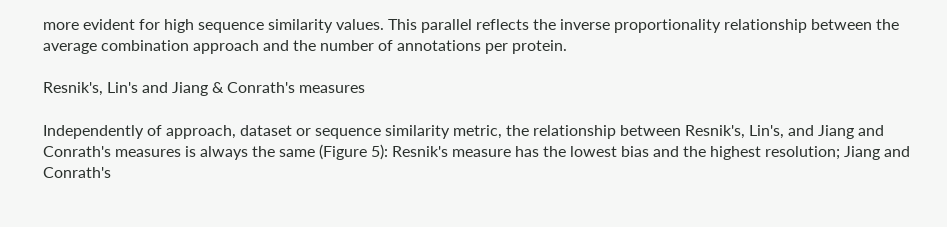more evident for high sequence similarity values. This parallel reflects the inverse proportionality relationship between the average combination approach and the number of annotations per protein.

Resnik's, Lin's and Jiang & Conrath's measures

Independently of approach, dataset or sequence similarity metric, the relationship between Resnik's, Lin's, and Jiang and Conrath's measures is always the same (Figure 5): Resnik's measure has the lowest bias and the highest resolution; Jiang and Conrath's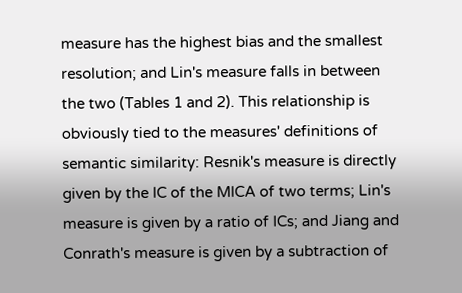measure has the highest bias and the smallest resolution; and Lin's measure falls in between the two (Tables 1 and 2). This relationship is obviously tied to the measures' definitions of semantic similarity: Resnik's measure is directly given by the IC of the MICA of two terms; Lin's measure is given by a ratio of ICs; and Jiang and Conrath's measure is given by a subtraction of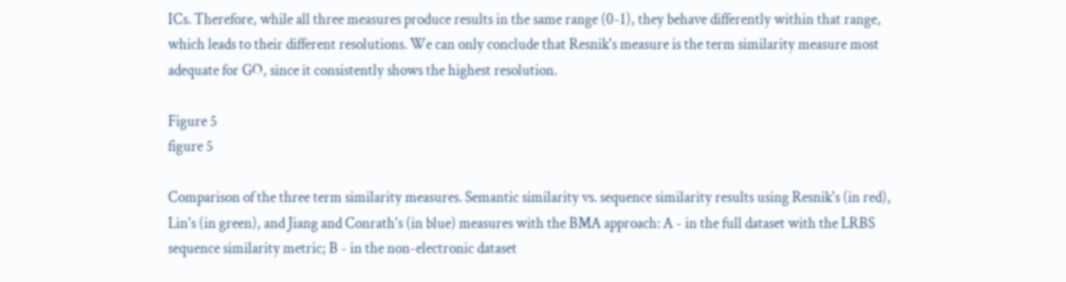ICs. Therefore, while all three measures produce results in the same range (0-1), they behave differently within that range, which leads to their different resolutions. We can only conclude that Resnik's measure is the term similarity measure most adequate for GO, since it consistently shows the highest resolution.

Figure 5
figure 5

Comparison of the three term similarity measures. Semantic similarity vs. sequence similarity results using Resnik's (in red), Lin's (in green), and Jiang and Conrath's (in blue) measures with the BMA approach: A - in the full dataset with the LRBS sequence similarity metric; B - in the non-electronic dataset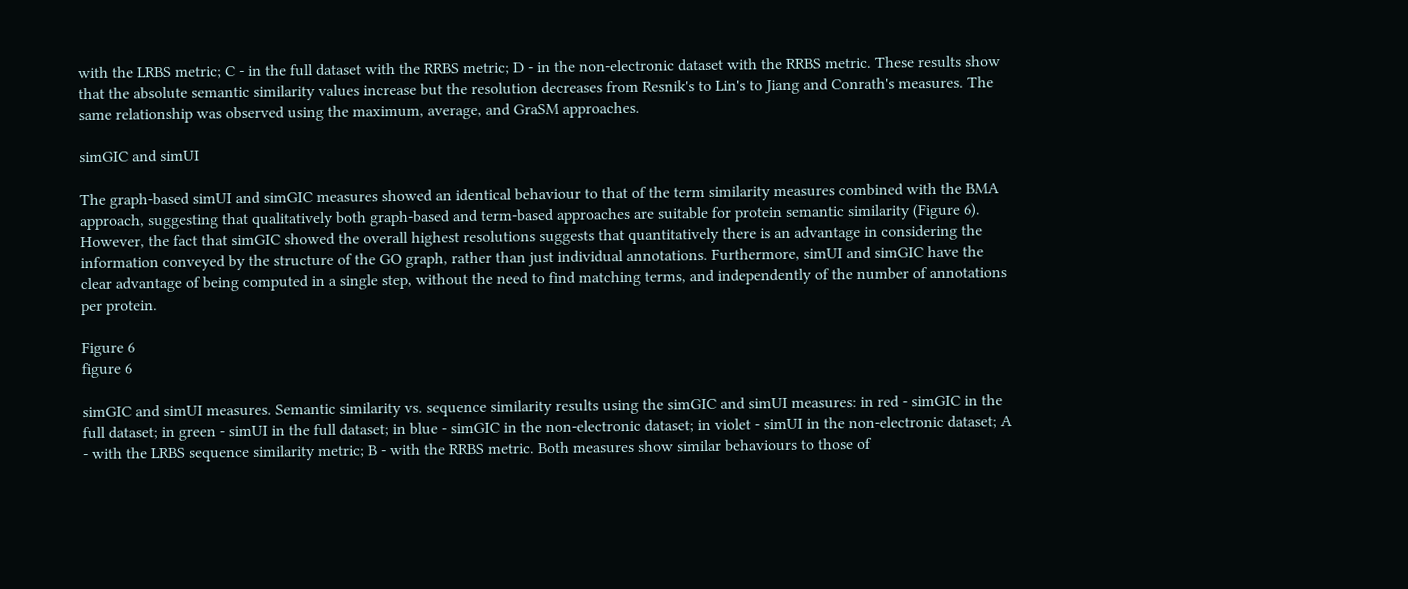with the LRBS metric; C - in the full dataset with the RRBS metric; D - in the non-electronic dataset with the RRBS metric. These results show that the absolute semantic similarity values increase but the resolution decreases from Resnik's to Lin's to Jiang and Conrath's measures. The same relationship was observed using the maximum, average, and GraSM approaches.

simGIC and simUI

The graph-based simUI and simGIC measures showed an identical behaviour to that of the term similarity measures combined with the BMA approach, suggesting that qualitatively both graph-based and term-based approaches are suitable for protein semantic similarity (Figure 6). However, the fact that simGIC showed the overall highest resolutions suggests that quantitatively there is an advantage in considering the information conveyed by the structure of the GO graph, rather than just individual annotations. Furthermore, simUI and simGIC have the clear advantage of being computed in a single step, without the need to find matching terms, and independently of the number of annotations per protein.

Figure 6
figure 6

simGIC and simUI measures. Semantic similarity vs. sequence similarity results using the simGIC and simUI measures: in red - simGIC in the full dataset; in green - simUI in the full dataset; in blue - simGIC in the non-electronic dataset; in violet - simUI in the non-electronic dataset; A - with the LRBS sequence similarity metric; B - with the RRBS metric. Both measures show similar behaviours to those of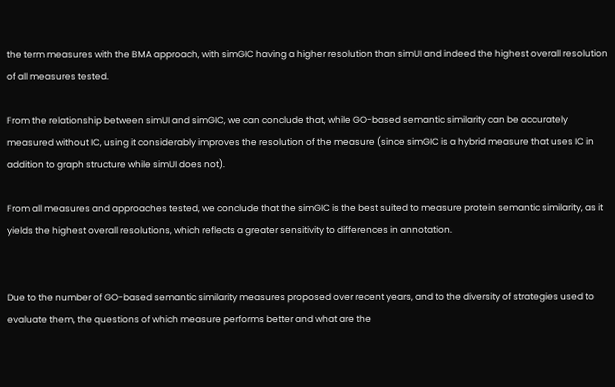the term measures with the BMA approach, with simGIC having a higher resolution than simUI and indeed the highest overall resolution of all measures tested.

From the relationship between simUI and simGIC, we can conclude that, while GO-based semantic similarity can be accurately measured without IC, using it considerably improves the resolution of the measure (since simGIC is a hybrid measure that uses IC in addition to graph structure while simUI does not).

From all measures and approaches tested, we conclude that the simGIC is the best suited to measure protein semantic similarity, as it yields the highest overall resolutions, which reflects a greater sensitivity to differences in annotation.


Due to the number of GO-based semantic similarity measures proposed over recent years, and to the diversity of strategies used to evaluate them, the questions of which measure performs better and what are the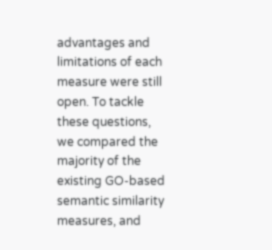advantages and limitations of each measure were still open. To tackle these questions, we compared the majority of the existing GO-based semantic similarity measures, and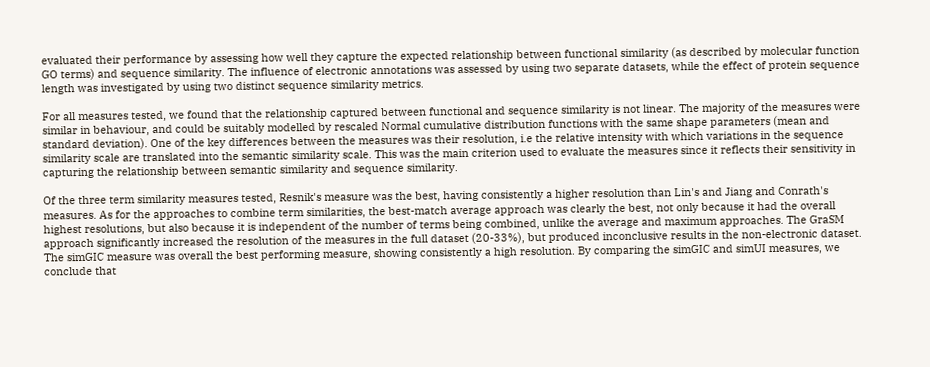evaluated their performance by assessing how well they capture the expected relationship between functional similarity (as described by molecular function GO terms) and sequence similarity. The influence of electronic annotations was assessed by using two separate datasets, while the effect of protein sequence length was investigated by using two distinct sequence similarity metrics.

For all measures tested, we found that the relationship captured between functional and sequence similarity is not linear. The majority of the measures were similar in behaviour, and could be suitably modelled by rescaled Normal cumulative distribution functions with the same shape parameters (mean and standard deviation). One of the key differences between the measures was their resolution, i.e the relative intensity with which variations in the sequence similarity scale are translated into the semantic similarity scale. This was the main criterion used to evaluate the measures since it reflects their sensitivity in capturing the relationship between semantic similarity and sequence similarity.

Of the three term similarity measures tested, Resnik's measure was the best, having consistently a higher resolution than Lin's and Jiang and Conrath's measures. As for the approaches to combine term similarities, the best-match average approach was clearly the best, not only because it had the overall highest resolutions, but also because it is independent of the number of terms being combined, unlike the average and maximum approaches. The GraSM approach significantly increased the resolution of the measures in the full dataset (20-33%), but produced inconclusive results in the non-electronic dataset. The simGIC measure was overall the best performing measure, showing consistently a high resolution. By comparing the simGIC and simUI measures, we conclude that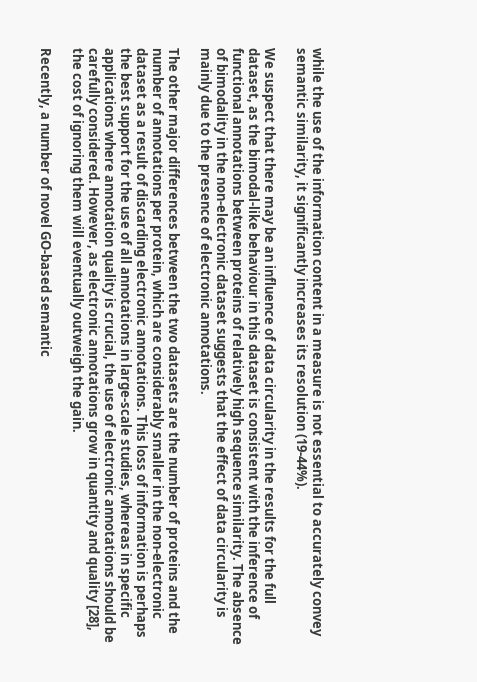while the use of the information content in a measure is not essential to accurately convey semantic similarity, it significantly increases its resolution (19-44%).

We suspect that there may be an influence of data circularity in the results for the full dataset, as the bimodal-like behaviour in this dataset is consistent with the inference of functional annotations between proteins of relatively high sequence similarity. The absence of bimodality in the non-electronic dataset suggests that the effect of data circularity is mainly due to the presence of electronic annotations.

The other major differences between the two datasets are the number of proteins and the number of annotations per protein, which are considerably smaller in the non-electronic dataset as a result of discarding electronic annotations. This loss of information is perhaps the best support for the use of all annotations in large-scale studies, whereas in specific applications where annotation quality is crucial, the use of electronic annotations should be carefully considered. However, as electronic annotations grow in quantity and quality [28], the cost of ignoring them will eventually outweigh the gain.

Recently, a number of novel GO-based semantic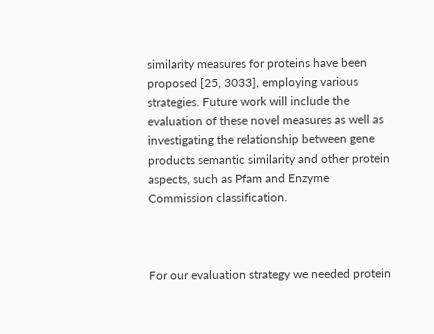similarity measures for proteins have been proposed [25, 3033], employing various strategies. Future work will include the evaluation of these novel measures as well as investigating the relationship between gene products semantic similarity and other protein aspects, such as Pfam and Enzyme Commission classification.



For our evaluation strategy we needed protein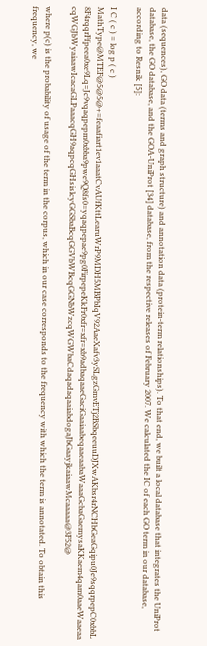data (sequences), GO data (terms and graph structure) and annotation data (protein-term relationships). To that end, we built a local database that integrates the UniProt database, the GO database, and the GOA-UniProt [34] database, from the respective releases of February 2007. We calculated the IC of each GO term in our database, according to Resnik [5]:

I C ( c ) = log p ( c ) MathType@MTEF@5@5@+=feaafiart1ev1aaatCvAUfKttLearuWrP9MDH5MBPbIqV92AaeXafv3ySLgzGmvETj2BSbqeeuuDJXwAKbsr4rNCHbGeaGqipu0Je9sqqrpepC0xbbL8F4rqqrFfpeea0xe9Lq=Jc9vqaqpepm0xbba9pwe9Q8fs0=yqaqpepae9pg0FirpepeKkFr0xfr=xfr=xb9adbaqaaeGaciGaaiaabeqaaeaabaWaaaGcbaGaemysaKKaem4qam0aaeWaaeaacqWGJbWyaiaawIcacaGLPaaacqGH9aqpcqGHsislcyGGSbaBcqGGVbWBcqGGNbWzcqWGWbaCdaqadaqaaiabdogaJbGaayjkaiaawMcaaaaa@3F52@

where p(c) is the probability of usage of the term in the corpus, which in our case corresponds to the frequency with which the term is annotated. To obtain this frequency, we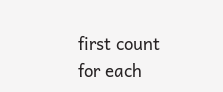first count for each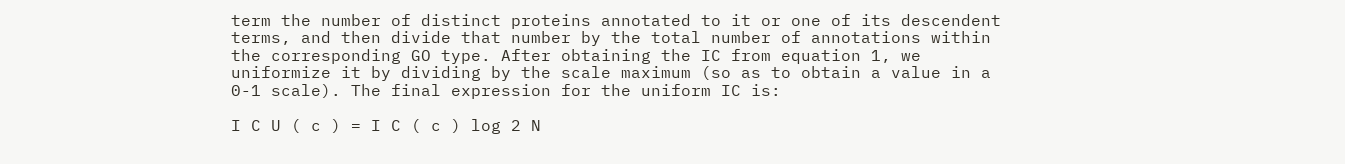term the number of distinct proteins annotated to it or one of its descendent terms, and then divide that number by the total number of annotations within the corresponding GO type. After obtaining the IC from equation 1, we uniformize it by dividing by the scale maximum (so as to obtain a value in a 0-1 scale). The final expression for the uniform IC is:

I C U ( c ) = I C ( c ) log 2 N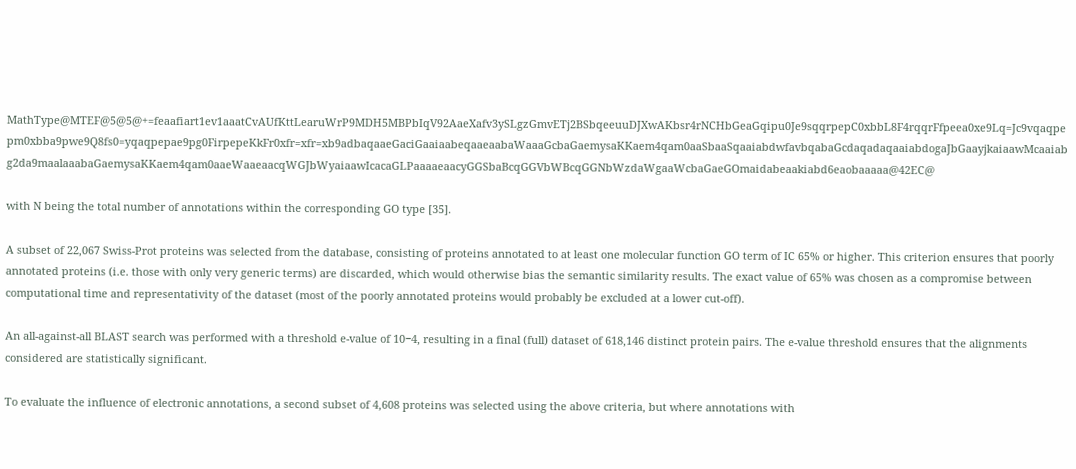MathType@MTEF@5@5@+=feaafiart1ev1aaatCvAUfKttLearuWrP9MDH5MBPbIqV92AaeXafv3ySLgzGmvETj2BSbqeeuuDJXwAKbsr4rNCHbGeaGqipu0Je9sqqrpepC0xbbL8F4rqqrFfpeea0xe9Lq=Jc9vqaqpepm0xbba9pwe9Q8fs0=yqaqpepae9pg0FirpepeKkFr0xfr=xfr=xb9adbaqaaeGaciGaaiaabeqaaeaabaWaaaGcbaGaemysaKKaem4qam0aaSbaaSqaaiabdwfavbqabaGcdaqadaqaaiabdogaJbGaayjkaiaawMcaaiabg2da9maalaaabaGaemysaKKaem4qam0aaeWaaeaacqWGJbWyaiaawIcacaGLPaaaaeaacyGGSbaBcqGGVbWBcqGGNbWzdaWgaaWcbaGaeGOmaidabeaakiabd6eaobaaaaa@42EC@

with N being the total number of annotations within the corresponding GO type [35].

A subset of 22,067 Swiss-Prot proteins was selected from the database, consisting of proteins annotated to at least one molecular function GO term of IC 65% or higher. This criterion ensures that poorly annotated proteins (i.e. those with only very generic terms) are discarded, which would otherwise bias the semantic similarity results. The exact value of 65% was chosen as a compromise between computational time and representativity of the dataset (most of the poorly annotated proteins would probably be excluded at a lower cut-off).

An all-against-all BLAST search was performed with a threshold e-value of 10−4, resulting in a final (full) dataset of 618,146 distinct protein pairs. The e-value threshold ensures that the alignments considered are statistically significant.

To evaluate the influence of electronic annotations, a second subset of 4,608 proteins was selected using the above criteria, but where annotations with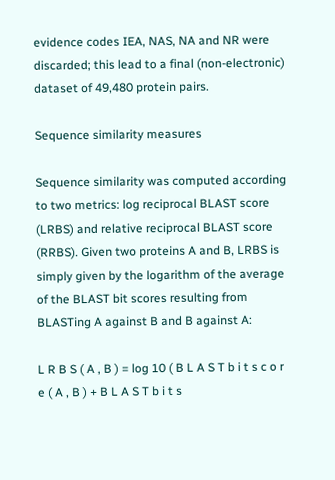evidence codes IEA, NAS, NA and NR were discarded; this lead to a final (non-electronic) dataset of 49,480 protein pairs.

Sequence similarity measures

Sequence similarity was computed according to two metrics: log reciprocal BLAST score (LRBS) and relative reciprocal BLAST score (RRBS). Given two proteins A and B, LRBS is simply given by the logarithm of the average of the BLAST bit scores resulting from BLASTing A against B and B against A:

L R B S ( A , B ) = log 10 ( B L A S T b i t s c o r e ( A , B ) + B L A S T b i t s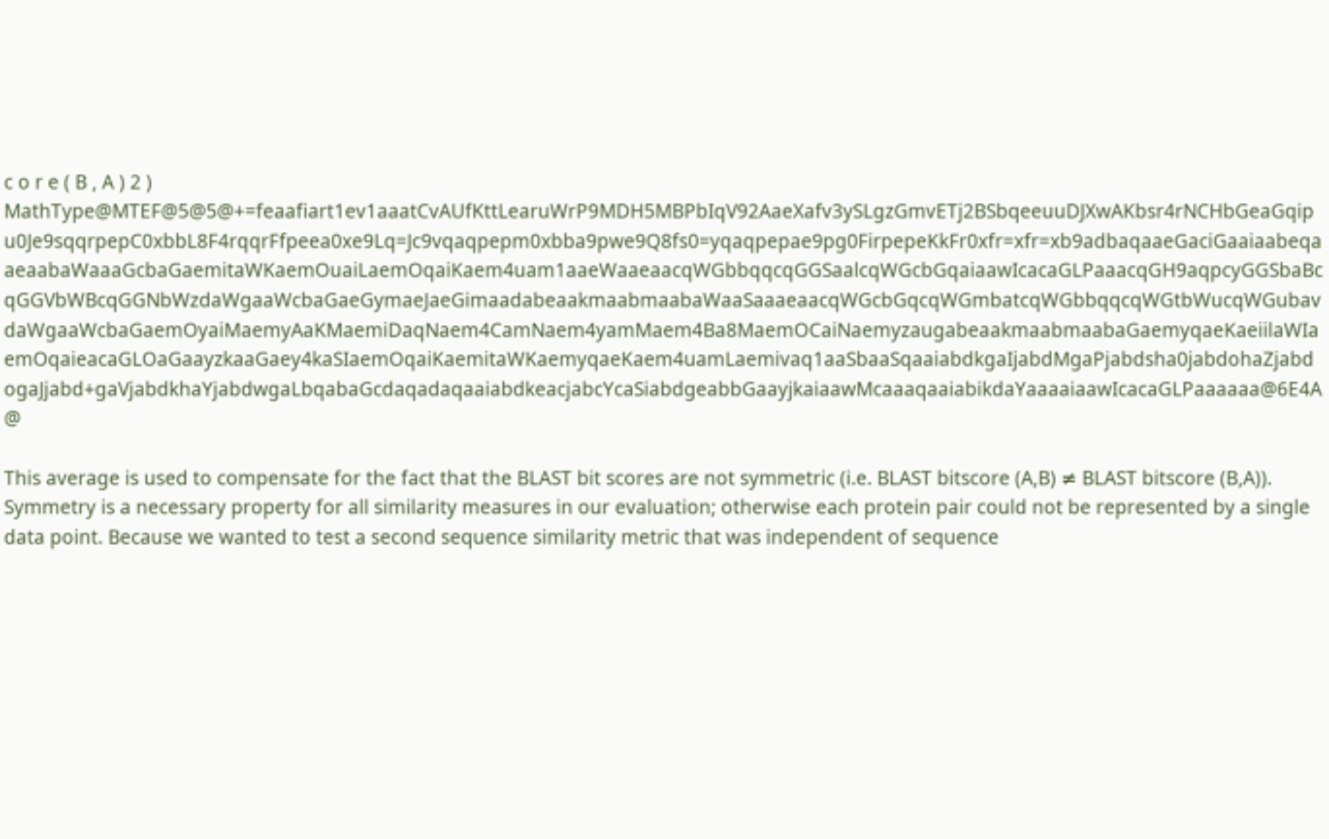c o r e ( B , A ) 2 ) MathType@MTEF@5@5@+=feaafiart1ev1aaatCvAUfKttLearuWrP9MDH5MBPbIqV92AaeXafv3ySLgzGmvETj2BSbqeeuuDJXwAKbsr4rNCHbGeaGqipu0Je9sqqrpepC0xbbL8F4rqqrFfpeea0xe9Lq=Jc9vqaqpepm0xbba9pwe9Q8fs0=yqaqpepae9pg0FirpepeKkFr0xfr=xfr=xb9adbaqaaeGaciGaaiaabeqaaeaabaWaaaGcbaGaemitaWKaemOuaiLaemOqaiKaem4uam1aaeWaaeaacqWGbbqqcqGGSaalcqWGcbGqaiaawIcacaGLPaaacqGH9aqpcyGGSbaBcqGGVbWBcqGGNbWzdaWgaaWcbaGaeGymaeJaeGimaadabeaakmaabmaabaWaaSaaaeaacqWGcbGqcqWGmbatcqWGbbqqcqWGtbWucqWGubavdaWgaaWcbaGaemOyaiMaemyAaKMaemiDaqNaem4CamNaem4yamMaem4Ba8MaemOCaiNaemyzaugabeaakmaabmaabaGaemyqaeKaeiilaWIaemOqaieacaGLOaGaayzkaaGaey4kaSIaemOqaiKaemitaWKaemyqaeKaem4uamLaemivaq1aaSbaaSqaaiabdkgaIjabdMgaPjabdsha0jabdohaZjabdogaJjabd+gaVjabdkhaYjabdwgaLbqabaGcdaqadaqaaiabdkeacjabcYcaSiabdgeabbGaayjkaiaawMcaaaqaaiabikdaYaaaaiaawIcacaGLPaaaaaa@6E4A@

This average is used to compensate for the fact that the BLAST bit scores are not symmetric (i.e. BLAST bitscore (A,B) ≠ BLAST bitscore (B,A)). Symmetry is a necessary property for all similarity measures in our evaluation; otherwise each protein pair could not be represented by a single data point. Because we wanted to test a second sequence similarity metric that was independent of sequence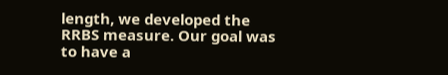length, we developed the RRBS measure. Our goal was to have a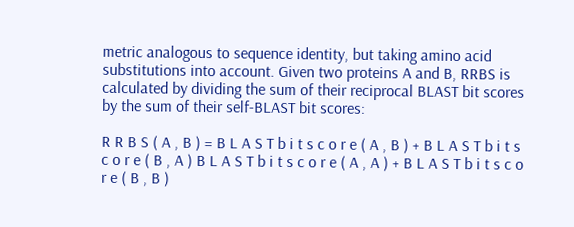metric analogous to sequence identity, but taking amino acid substitutions into account. Given two proteins A and B, RRBS is calculated by dividing the sum of their reciprocal BLAST bit scores by the sum of their self-BLAST bit scores:

R R B S ( A , B ) = B L A S T b i t s c o r e ( A , B ) + B L A S T b i t s c o r e ( B , A ) B L A S T b i t s c o r e ( A , A ) + B L A S T b i t s c o r e ( B , B )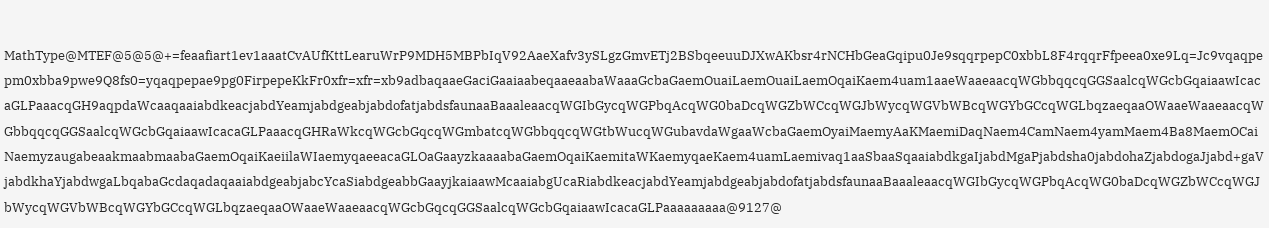MathType@MTEF@5@5@+=feaafiart1ev1aaatCvAUfKttLearuWrP9MDH5MBPbIqV92AaeXafv3ySLgzGmvETj2BSbqeeuuDJXwAKbsr4rNCHbGeaGqipu0Je9sqqrpepC0xbbL8F4rqqrFfpeea0xe9Lq=Jc9vqaqpepm0xbba9pwe9Q8fs0=yqaqpepae9pg0FirpepeKkFr0xfr=xfr=xb9adbaqaaeGaciGaaiaabeqaaeaabaWaaaGcbaGaemOuaiLaemOuaiLaemOqaiKaem4uam1aaeWaaeaacqWGbbqqcqGGSaalcqWGcbGqaiaawIcacaGLPaaacqGH9aqpdaWcaaqaaiabdkeacjabdYeamjabdgeabjabdofatjabdsfaunaaBaaaleaacqWGIbGycqWGPbqAcqWG0baDcqWGZbWCcqWGJbWycqWGVbWBcqWGYbGCcqWGLbqzaeqaaOWaaeWaaeaacqWGbbqqcqGGSaalcqWGcbGqaiaawIcacaGLPaaacqGHRaWkcqWGcbGqcqWGmbatcqWGbbqqcqWGtbWucqWGubavdaWgaaWcbaGaemOyaiMaemyAaKMaemiDaqNaem4CamNaem4yamMaem4Ba8MaemOCaiNaemyzaugabeaakmaabmaabaGaemOqaiKaeiilaWIaemyqaeeacaGLOaGaayzkaaaabaGaemOqaiKaemitaWKaemyqaeKaem4uamLaemivaq1aaSbaaSqaaiabdkgaIjabdMgaPjabdsha0jabdohaZjabdogaJjabd+gaVjabdkhaYjabdwgaLbqabaGcdaqadaqaaiabdgeabjabcYcaSiabdgeabbGaayjkaiaawMcaaiabgUcaRiabdkeacjabdYeamjabdgeabjabdofatjabdsfaunaaBaaaleaacqWGIbGycqWGPbqAcqWG0baDcqWGZbWCcqWGJbWycqWGVbWBcqWGYbGCcqWGLbqzaeqaaOWaaeWaaeaacqWGcbGqcqGGSaalcqWGcbGqaiaawIcacaGLPaaaaaaaaa@9127@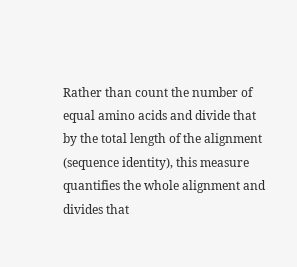Rather than count the number of equal amino acids and divide that by the total length of the alignment (sequence identity), this measure quantifies the whole alignment and divides that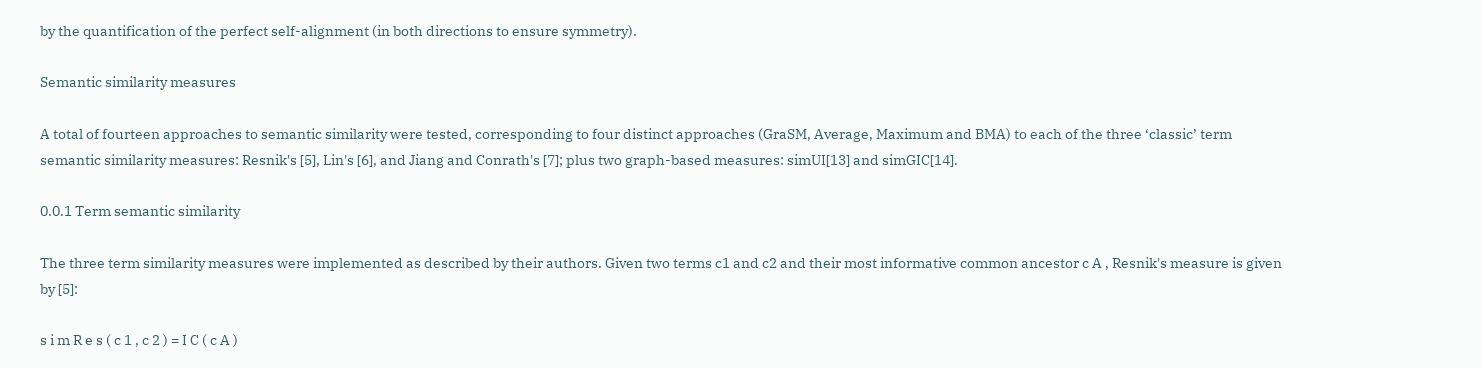by the quantification of the perfect self-alignment (in both directions to ensure symmetry).

Semantic similarity measures

A total of fourteen approaches to semantic similarity were tested, corresponding to four distinct approaches (GraSM, Average, Maximum and BMA) to each of the three ‘classic’ term semantic similarity measures: Resnik's [5], Lin's [6], and Jiang and Conrath's [7]; plus two graph-based measures: simUI[13] and simGIC[14].

0.0.1 Term semantic similarity

The three term similarity measures were implemented as described by their authors. Given two terms c1 and c2 and their most informative common ancestor c A , Resnik's measure is given by [5]:

s i m R e s ( c 1 , c 2 ) = I C ( c A )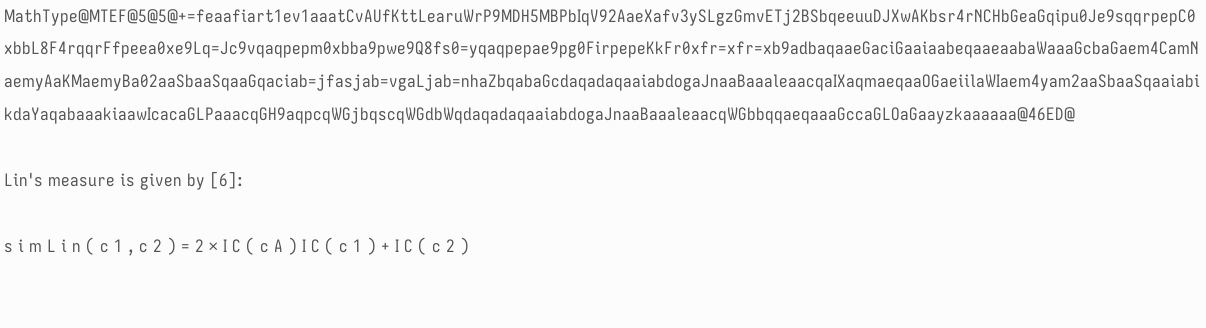MathType@MTEF@5@5@+=feaafiart1ev1aaatCvAUfKttLearuWrP9MDH5MBPbIqV92AaeXafv3ySLgzGmvETj2BSbqeeuuDJXwAKbsr4rNCHbGeaGqipu0Je9sqqrpepC0xbbL8F4rqqrFfpeea0xe9Lq=Jc9vqaqpepm0xbba9pwe9Q8fs0=yqaqpepae9pg0FirpepeKkFr0xfr=xfr=xb9adbaqaaeGaciGaaiaabeqaaeaabaWaaaGcbaGaem4CamNaemyAaKMaemyBa02aaSbaaSqaaGqaciab=jfasjab=vgaLjab=nhaZbqabaGcdaqadaqaaiabdogaJnaaBaaaleaacqaIXaqmaeqaaOGaeiilaWIaem4yam2aaSbaaSqaaiabikdaYaqabaaakiaawIcacaGLPaaacqGH9aqpcqWGjbqscqWGdbWqdaqadaqaaiabdogaJnaaBaaaleaacqWGbbqqaeqaaaGccaGLOaGaayzkaaaaaa@46ED@

Lin's measure is given by [6]:

s i m L i n ( c 1 , c 2 ) = 2 × I C ( c A ) I C ( c 1 ) + I C ( c 2 )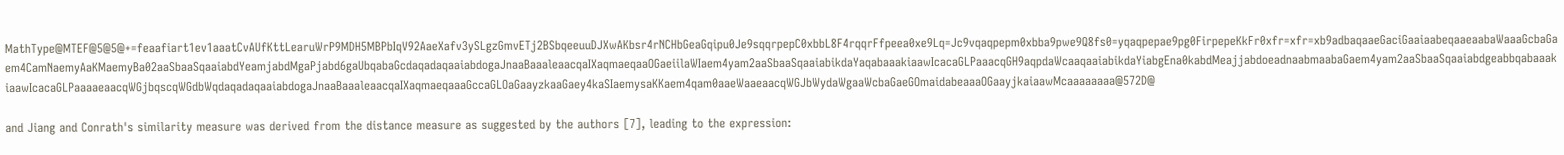MathType@MTEF@5@5@+=feaafiart1ev1aaatCvAUfKttLearuWrP9MDH5MBPbIqV92AaeXafv3ySLgzGmvETj2BSbqeeuuDJXwAKbsr4rNCHbGeaGqipu0Je9sqqrpepC0xbbL8F4rqqrFfpeea0xe9Lq=Jc9vqaqpepm0xbba9pwe9Q8fs0=yqaqpepae9pg0FirpepeKkFr0xfr=xfr=xb9adbaqaaeGaciGaaiaabeqaaeaabaWaaaGcbaGaem4CamNaemyAaKMaemyBa02aaSbaaSqaaiabdYeamjabdMgaPjabd6gaUbqabaGcdaqadaqaaiabdogaJnaaBaaaleaacqaIXaqmaeqaaOGaeiilaWIaem4yam2aaSbaaSqaaiabikdaYaqabaaakiaawIcacaGLPaaacqGH9aqpdaWcaaqaaiabikdaYiabgEna0kabdMeajjabdoeadnaabmaabaGaem4yam2aaSbaaSqaaiabdgeabbqabaaakiaawIcacaGLPaaaaeaacqWGjbqscqWGdbWqdaqadaqaaiabdogaJnaaBaaaleaacqaIXaqmaeqaaaGccaGLOaGaayzkaaGaey4kaSIaemysaKKaem4qam0aaeWaaeaacqWGJbWydaWgaaWcbaGaeGOmaidabeaaaOGaayjkaiaawMcaaaaaaaa@572D@

and Jiang and Conrath's similarity measure was derived from the distance measure as suggested by the authors [7], leading to the expression: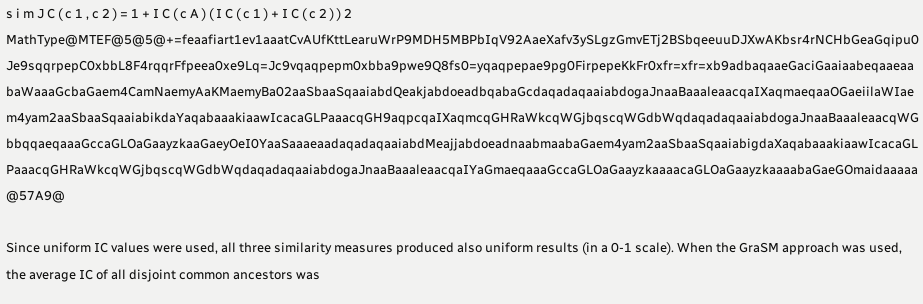s i m J C ( c 1 , c 2 ) = 1 + I C ( c A ) ( I C ( c 1 ) + I C ( c 2 ) ) 2 MathType@MTEF@5@5@+=feaafiart1ev1aaatCvAUfKttLearuWrP9MDH5MBPbIqV92AaeXafv3ySLgzGmvETj2BSbqeeuuDJXwAKbsr4rNCHbGeaGqipu0Je9sqqrpepC0xbbL8F4rqqrFfpeea0xe9Lq=Jc9vqaqpepm0xbba9pwe9Q8fs0=yqaqpepae9pg0FirpepeKkFr0xfr=xfr=xb9adbaqaaeGaciGaaiaabeqaaeaabaWaaaGcbaGaem4CamNaemyAaKMaemyBa02aaSbaaSqaaiabdQeakjabdoeadbqabaGcdaqadaqaaiabdogaJnaaBaaaleaacqaIXaqmaeqaaOGaeiilaWIaem4yam2aaSbaaSqaaiabikdaYaqabaaakiaawIcacaGLPaaacqGH9aqpcqaIXaqmcqGHRaWkcqWGjbqscqWGdbWqdaqadaqaaiabdogaJnaaBaaaleaacqWGbbqqaeqaaaGccaGLOaGaayzkaaGaeyOeI0YaaSaaaeaadaqadaqaaiabdMeajjabdoeadnaabmaabaGaem4yam2aaSbaaSqaaiabigdaXaqabaaakiaawIcacaGLPaaacqGHRaWkcqWGjbqscqWGdbWqdaqadaqaaiabdogaJnaaBaaaleaacqaIYaGmaeqaaaGccaGLOaGaayzkaaaacaGLOaGaayzkaaaabaGaeGOmaidaaaaa@57A9@

Since uniform IC values were used, all three similarity measures produced also uniform results (in a 0-1 scale). When the GraSM approach was used, the average IC of all disjoint common ancestors was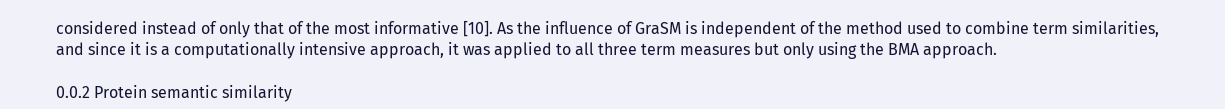considered instead of only that of the most informative [10]. As the influence of GraSM is independent of the method used to combine term similarities, and since it is a computationally intensive approach, it was applied to all three term measures but only using the BMA approach.

0.0.2 Protein semantic similarity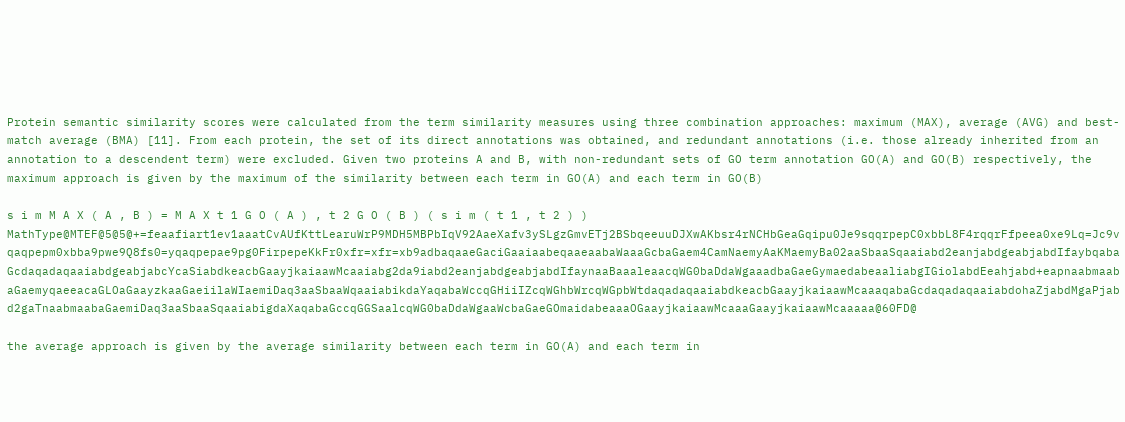Protein semantic similarity scores were calculated from the term similarity measures using three combination approaches: maximum (MAX), average (AVG) and best-match average (BMA) [11]. From each protein, the set of its direct annotations was obtained, and redundant annotations (i.e. those already inherited from an annotation to a descendent term) were excluded. Given two proteins A and B, with non-redundant sets of GO term annotation GO(A) and GO(B) respectively, the maximum approach is given by the maximum of the similarity between each term in GO(A) and each term in GO(B)

s i m M A X ( A , B ) = M A X t 1 G O ( A ) , t 2 G O ( B ) ( s i m ( t 1 , t 2 ) ) MathType@MTEF@5@5@+=feaafiart1ev1aaatCvAUfKttLearuWrP9MDH5MBPbIqV92AaeXafv3ySLgzGmvETj2BSbqeeuuDJXwAKbsr4rNCHbGeaGqipu0Je9sqqrpepC0xbbL8F4rqqrFfpeea0xe9Lq=Jc9vqaqpepm0xbba9pwe9Q8fs0=yqaqpepae9pg0FirpepeKkFr0xfr=xfr=xb9adbaqaaeGaciGaaiaabeqaaeaabaWaaaGcbaGaem4CamNaemyAaKMaemyBa02aaSbaaSqaaiabd2eanjabdgeabjabdIfaybqabaGcdaqadaqaaiabdgeabjabcYcaSiabdkeacbGaayjkaiaawMcaaiabg2da9iabd2eanjabdgeabjabdIfaynaaBaaaleaacqWG0baDdaWgaaadbaGaeGymaedabeaaliabgIGiolabdEeahjabd+eapnaabmaabaGaemyqaeeacaGLOaGaayzkaaGaeiilaWIaemiDaq3aaSbaaWqaaiabikdaYaqabaWccqGHiiIZcqWGhbWrcqWGpbWtdaqadaqaaiabdkeacbGaayjkaiaawMcaaaqabaGcdaqadaqaaiabdohaZjabdMgaPjabd2gaTnaabmaabaGaemiDaq3aaSbaaSqaaiabigdaXaqabaGccqGGSaalcqWG0baDdaWgaaWcbaGaeGOmaidabeaaaOGaayjkaiaawMcaaaGaayjkaiaawMcaaaaa@60FD@

the average approach is given by the average similarity between each term in GO(A) and each term in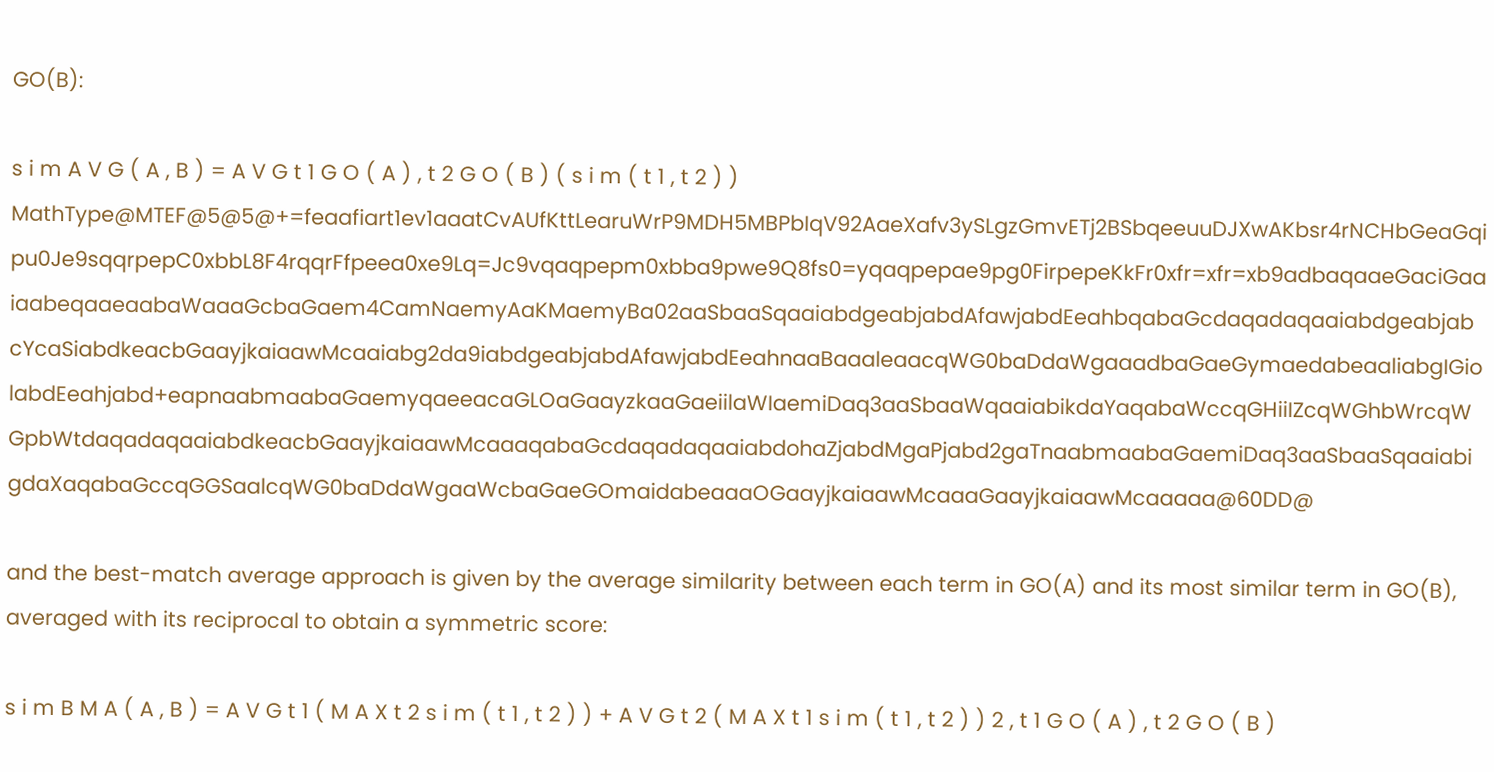GO(B):

s i m A V G ( A , B ) = A V G t 1 G O ( A ) , t 2 G O ( B ) ( s i m ( t 1 , t 2 ) ) MathType@MTEF@5@5@+=feaafiart1ev1aaatCvAUfKttLearuWrP9MDH5MBPbIqV92AaeXafv3ySLgzGmvETj2BSbqeeuuDJXwAKbsr4rNCHbGeaGqipu0Je9sqqrpepC0xbbL8F4rqqrFfpeea0xe9Lq=Jc9vqaqpepm0xbba9pwe9Q8fs0=yqaqpepae9pg0FirpepeKkFr0xfr=xfr=xb9adbaqaaeGaciGaaiaabeqaaeaabaWaaaGcbaGaem4CamNaemyAaKMaemyBa02aaSbaaSqaaiabdgeabjabdAfawjabdEeahbqabaGcdaqadaqaaiabdgeabjabcYcaSiabdkeacbGaayjkaiaawMcaaiabg2da9iabdgeabjabdAfawjabdEeahnaaBaaaleaacqWG0baDdaWgaaadbaGaeGymaedabeaaliabgIGiolabdEeahjabd+eapnaabmaabaGaemyqaeeacaGLOaGaayzkaaGaeiilaWIaemiDaq3aaSbaaWqaaiabikdaYaqabaWccqGHiiIZcqWGhbWrcqWGpbWtdaqadaqaaiabdkeacbGaayjkaiaawMcaaaqabaGcdaqadaqaaiabdohaZjabdMgaPjabd2gaTnaabmaabaGaemiDaq3aaSbaaSqaaiabigdaXaqabaGccqGGSaalcqWG0baDdaWgaaWcbaGaeGOmaidabeaaaOGaayjkaiaawMcaaaGaayjkaiaawMcaaaaa@60DD@

and the best-match average approach is given by the average similarity between each term in GO(A) and its most similar term in GO(B), averaged with its reciprocal to obtain a symmetric score:

s i m B M A ( A , B ) = A V G t 1 ( M A X t 2 s i m ( t 1 , t 2 ) ) + A V G t 2 ( M A X t 1 s i m ( t 1 , t 2 ) ) 2 , t 1 G O ( A ) , t 2 G O ( B )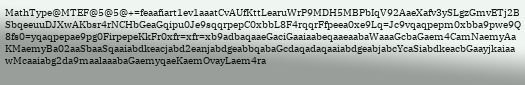MathType@MTEF@5@5@+=feaafiart1ev1aaatCvAUfKttLearuWrP9MDH5MBPbIqV92AaeXafv3ySLgzGmvETj2BSbqeeuuDJXwAKbsr4rNCHbGeaGqipu0Je9sqqrpepC0xbbL8F4rqqrFfpeea0xe9Lq=Jc9vqaqpepm0xbba9pwe9Q8fs0=yqaqpepae9pg0FirpepeKkFr0xfr=xfr=xb9adbaqaaeGaciGaaiaabeqaaeaabaWaaaGcbaGaem4CamNaemyAaKMaemyBa02aaSbaaSqaaiabdkeacjabd2eanjabdgeabbqabaGcdaqadaqaaiabdgeabjabcYcaSiabdkeacbGaayjkaiaawMcaaiabg2da9maalaaabaGaemyqaeKaemOvayLaem4ra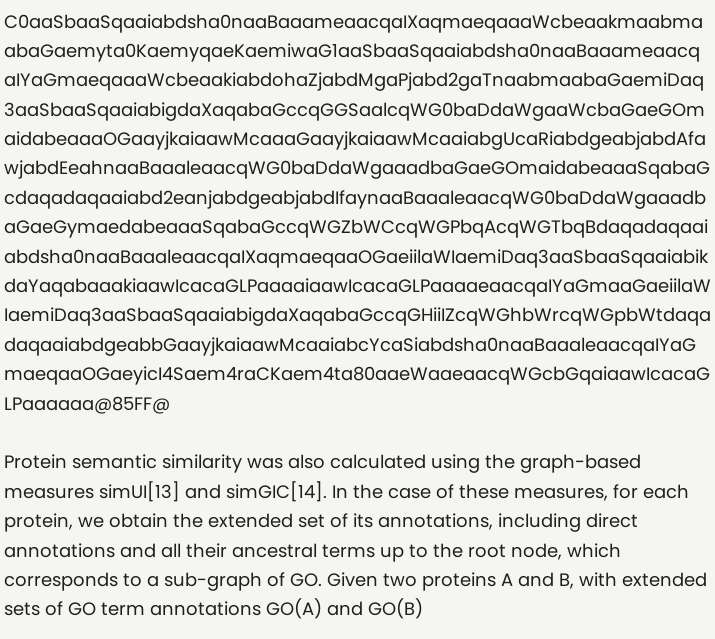C0aaSbaaSqaaiabdsha0naaBaaameaacqaIXaqmaeqaaaWcbeaakmaabmaabaGaemyta0KaemyqaeKaemiwaG1aaSbaaSqaaiabdsha0naaBaaameaacqaIYaGmaeqaaaWcbeaakiabdohaZjabdMgaPjabd2gaTnaabmaabaGaemiDaq3aaSbaaSqaaiabigdaXaqabaGccqGGSaalcqWG0baDdaWgaaWcbaGaeGOmaidabeaaaOGaayjkaiaawMcaaaGaayjkaiaawMcaaiabgUcaRiabdgeabjabdAfawjabdEeahnaaBaaaleaacqWG0baDdaWgaaadbaGaeGOmaidabeaaaSqabaGcdaqadaqaaiabd2eanjabdgeabjabdIfaynaaBaaaleaacqWG0baDdaWgaaadbaGaeGymaedabeaaaSqabaGccqWGZbWCcqWGPbqAcqWGTbqBdaqadaqaaiabdsha0naaBaaaleaacqaIXaqmaeqaaOGaeiilaWIaemiDaq3aaSbaaSqaaiabikdaYaqabaaakiaawIcacaGLPaaaaiaawIcacaGLPaaaaeaacqaIYaGmaaGaeiilaWIaemiDaq3aaSbaaSqaaiabigdaXaqabaGccqGHiiIZcqWGhbWrcqWGpbWtdaqadaqaaiabdgeabbGaayjkaiaawMcaaiabcYcaSiabdsha0naaBaaaleaacqaIYaGmaeqaaOGaeyicI4Saem4raCKaem4ta80aaeWaaeaacqWGcbGqaiaawIcacaGLPaaaaaa@85FF@

Protein semantic similarity was also calculated using the graph-based measures simUI[13] and simGIC[14]. In the case of these measures, for each protein, we obtain the extended set of its annotations, including direct annotations and all their ancestral terms up to the root node, which corresponds to a sub-graph of GO. Given two proteins A and B, with extended sets of GO term annotations GO(A) and GO(B)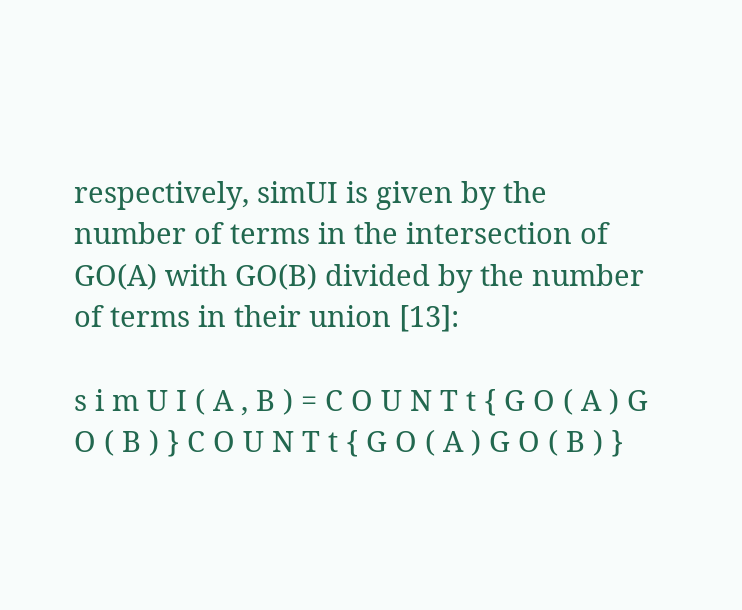respectively, simUI is given by the number of terms in the intersection of GO(A) with GO(B) divided by the number of terms in their union [13]:

s i m U I ( A , B ) = C O U N T t { G O ( A ) G O ( B ) } C O U N T t { G O ( A ) G O ( B ) }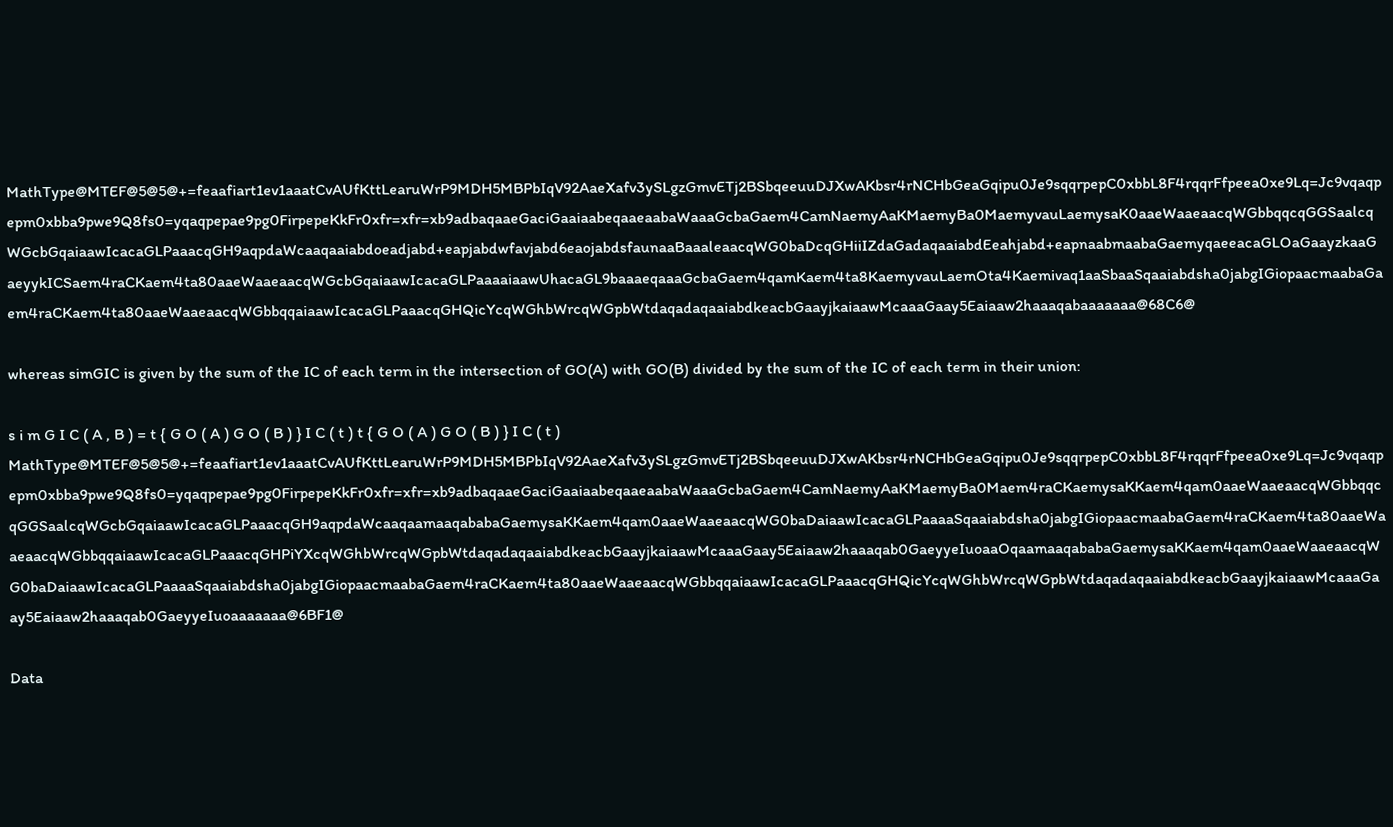MathType@MTEF@5@5@+=feaafiart1ev1aaatCvAUfKttLearuWrP9MDH5MBPbIqV92AaeXafv3ySLgzGmvETj2BSbqeeuuDJXwAKbsr4rNCHbGeaGqipu0Je9sqqrpepC0xbbL8F4rqqrFfpeea0xe9Lq=Jc9vqaqpepm0xbba9pwe9Q8fs0=yqaqpepae9pg0FirpepeKkFr0xfr=xfr=xb9adbaqaaeGaciGaaiaabeqaaeaabaWaaaGcbaGaem4CamNaemyAaKMaemyBa0MaemyvauLaemysaK0aaeWaaeaacqWGbbqqcqGGSaalcqWGcbGqaiaawIcacaGLPaaacqGH9aqpdaWcaaqaaiabdoeadjabd+eapjabdwfavjabd6eaojabdsfaunaaBaaaleaacqWG0baDcqGHiiIZdaGadaqaaiabdEeahjabd+eapnaabmaabaGaemyqaeeacaGLOaGaayzkaaGaeyykICSaem4raCKaem4ta80aaeWaaeaacqWGcbGqaiaawIcacaGLPaaaaiaawUhacaGL9baaaeqaaaGcbaGaem4qamKaem4ta8KaemyvauLaemOta4Kaemivaq1aaSbaaSqaaiabdsha0jabgIGiopaacmaabaGaem4raCKaem4ta80aaeWaaeaacqWGbbqqaiaawIcacaGLPaaacqGHQicYcqWGhbWrcqWGpbWtdaqadaqaaiabdkeacbGaayjkaiaawMcaaaGaay5Eaiaaw2haaaqabaaaaaaa@68C6@

whereas simGIC is given by the sum of the IC of each term in the intersection of GO(A) with GO(B) divided by the sum of the IC of each term in their union:

s i m G I C ( A , B ) = t { G O ( A ) G O ( B ) } I C ( t ) t { G O ( A ) G O ( B ) } I C ( t ) MathType@MTEF@5@5@+=feaafiart1ev1aaatCvAUfKttLearuWrP9MDH5MBPbIqV92AaeXafv3ySLgzGmvETj2BSbqeeuuDJXwAKbsr4rNCHbGeaGqipu0Je9sqqrpepC0xbbL8F4rqqrFfpeea0xe9Lq=Jc9vqaqpepm0xbba9pwe9Q8fs0=yqaqpepae9pg0FirpepeKkFr0xfr=xfr=xb9adbaqaaeGaciGaaiaabeqaaeaabaWaaaGcbaGaem4CamNaemyAaKMaemyBa0Maem4raCKaemysaKKaem4qam0aaeWaaeaacqWGbbqqcqGGSaalcqWGcbGqaiaawIcacaGLPaaacqGH9aqpdaWcaaqaamaaqababaGaemysaKKaem4qam0aaeWaaeaacqWG0baDaiaawIcacaGLPaaaaSqaaiabdsha0jabgIGiopaacmaabaGaem4raCKaem4ta80aaeWaaeaacqWGbbqqaiaawIcacaGLPaaacqGHPiYXcqWGhbWrcqWGpbWtdaqadaqaaiabdkeacbGaayjkaiaawMcaaaGaay5Eaiaaw2haaaqab0GaeyyeIuoaaOqaamaaqababaGaemysaKKaem4qam0aaeWaaeaacqWG0baDaiaawIcacaGLPaaaaSqaaiabdsha0jabgIGiopaacmaabaGaem4raCKaem4ta80aaeWaaeaacqWGbbqqaiaawIcacaGLPaaacqGHQicYcqWGhbWrcqWGpbWtdaqadaqaaiabdkeacbGaayjkaiaawMcaaaGaay5Eaiaaw2haaaqab0GaeyyeIuoaaaaaaa@6BF1@

Data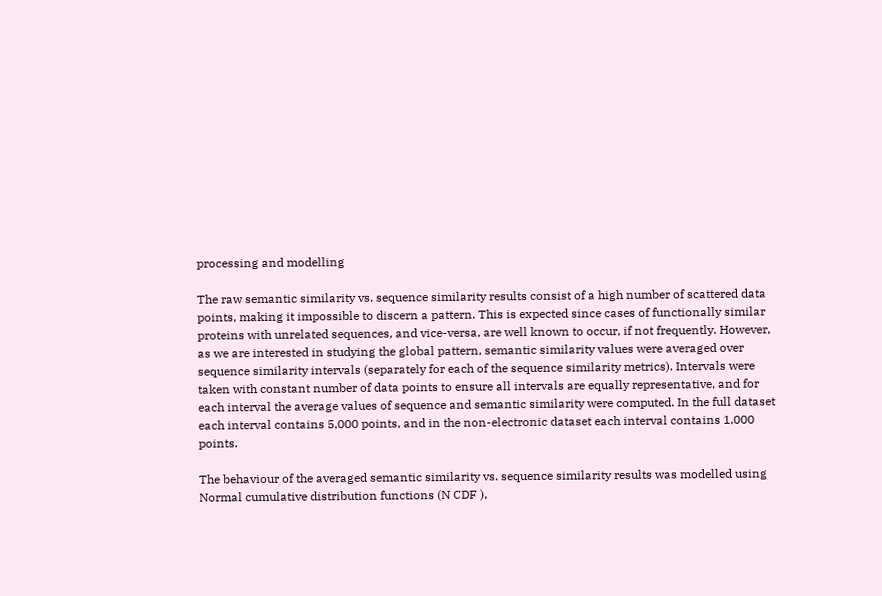processing and modelling

The raw semantic similarity vs. sequence similarity results consist of a high number of scattered data points, making it impossible to discern a pattern. This is expected since cases of functionally similar proteins with unrelated sequences, and vice-versa, are well known to occur, if not frequently. However, as we are interested in studying the global pattern, semantic similarity values were averaged over sequence similarity intervals (separately for each of the sequence similarity metrics). Intervals were taken with constant number of data points to ensure all intervals are equally representative, and for each interval the average values of sequence and semantic similarity were computed. In the full dataset each interval contains 5,000 points, and in the non-electronic dataset each interval contains 1,000 points.

The behaviour of the averaged semantic similarity vs. sequence similarity results was modelled using Normal cumulative distribution functions (N CDF ),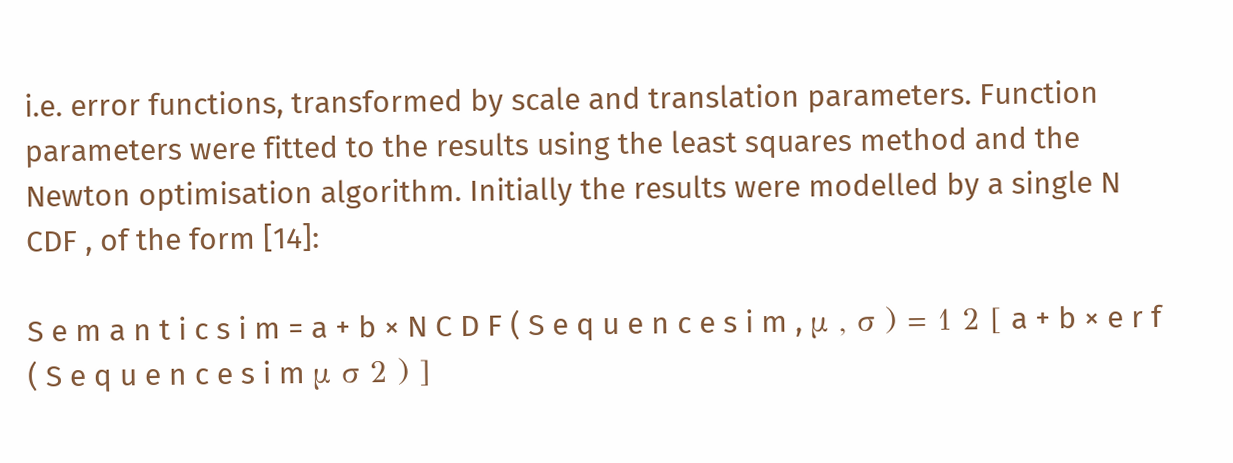i.e. error functions, transformed by scale and translation parameters. Function parameters were fitted to the results using the least squares method and the Newton optimisation algorithm. Initially the results were modelled by a single N CDF , of the form [14]:

S e m a n t i c s i m = a + b × N C D F ( S e q u e n c e s i m , μ , σ ) = 1 2 [ a + b × e r f ( S e q u e n c e s i m μ σ 2 ) ]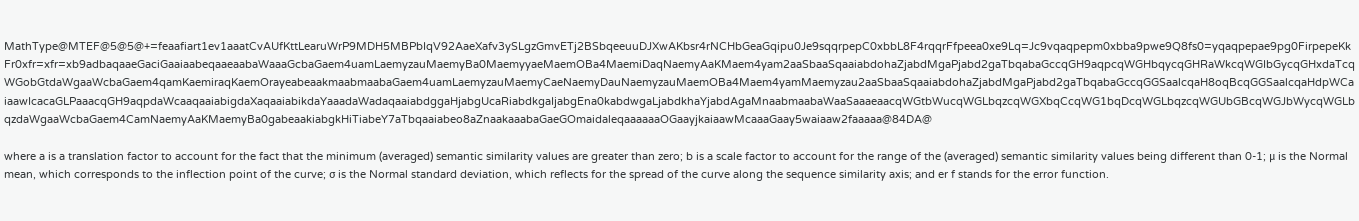MathType@MTEF@5@5@+=feaafiart1ev1aaatCvAUfKttLearuWrP9MDH5MBPbIqV92AaeXafv3ySLgzGmvETj2BSbqeeuuDJXwAKbsr4rNCHbGeaGqipu0Je9sqqrpepC0xbbL8F4rqqrFfpeea0xe9Lq=Jc9vqaqpepm0xbba9pwe9Q8fs0=yqaqpepae9pg0FirpepeKkFr0xfr=xfr=xb9adbaqaaeGaciGaaiaabeqaaeaabaWaaaGcbaGaem4uamLaemyzauMaemyBa0MaemyyaeMaemOBa4MaemiDaqNaemyAaKMaem4yam2aaSbaaSqaaiabdohaZjabdMgaPjabd2gaTbqabaGccqGH9aqpcqWGHbqycqGHRaWkcqWGIbGycqGHxdaTcqWGobGtdaWgaaWcbaGaem4qamKaemiraqKaemOrayeabeaakmaabmaabaGaem4uamLaemyzauMaemyCaeNaemyDauNaemyzauMaemOBa4Maem4yamMaemyzau2aaSbaaSqaaiabdohaZjabdMgaPjabd2gaTbqabaGccqGGSaalcqaH8oqBcqGGSaalcqaHdpWCaiaawIcacaGLPaaacqGH9aqpdaWcaaqaaiabigdaXaqaaiabikdaYaaadaWadaqaaiabdggaHjabgUcaRiabdkgaIjabgEna0kabdwgaLjabdkhaYjabdAgaMnaabmaabaWaaSaaaeaacqWGtbWucqWGLbqzcqWGXbqCcqWG1bqDcqWGLbqzcqWGUbGBcqWGJbWycqWGLbqzdaWgaaWcbaGaem4CamNaemyAaKMaemyBa0gabeaakiabgkHiTiabeY7aTbqaaiabeo8aZnaakaaabaGaeGOmaidaleqaaaaaaOGaayjkaiaawMcaaaGaay5waiaaw2faaaaa@84DA@

where a is a translation factor to account for the fact that the minimum (averaged) semantic similarity values are greater than zero; b is a scale factor to account for the range of the (averaged) semantic similarity values being different than 0-1; μ is the Normal mean, which corresponds to the inflection point of the curve; σ is the Normal standard deviation, which reflects for the spread of the curve along the sequence similarity axis; and er f stands for the error function.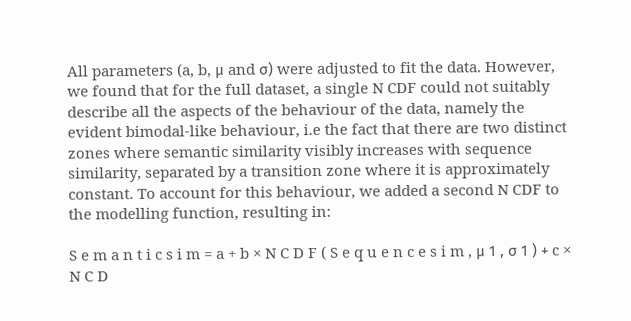All parameters (a, b, μ and σ) were adjusted to fit the data. However, we found that for the full dataset, a single N CDF could not suitably describe all the aspects of the behaviour of the data, namely the evident bimodal-like behaviour, i.e the fact that there are two distinct zones where semantic similarity visibly increases with sequence similarity, separated by a transition zone where it is approximately constant. To account for this behaviour, we added a second N CDF to the modelling function, resulting in:

S e m a n t i c s i m = a + b × N C D F ( S e q u e n c e s i m , μ 1 , σ 1 ) + c × N C D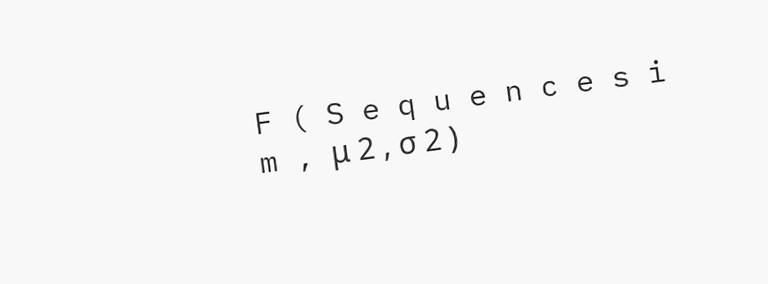F ( S e q u e n c e s i m , μ 2 , σ 2 )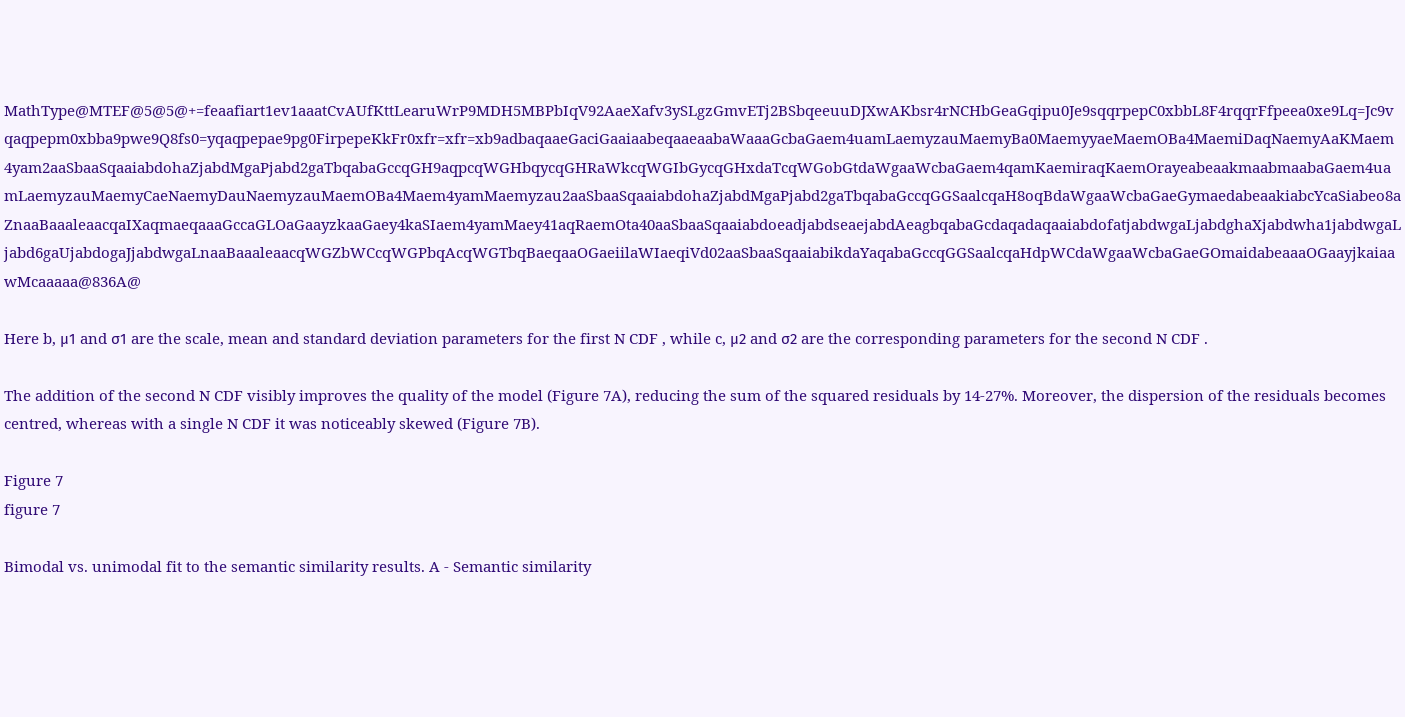MathType@MTEF@5@5@+=feaafiart1ev1aaatCvAUfKttLearuWrP9MDH5MBPbIqV92AaeXafv3ySLgzGmvETj2BSbqeeuuDJXwAKbsr4rNCHbGeaGqipu0Je9sqqrpepC0xbbL8F4rqqrFfpeea0xe9Lq=Jc9vqaqpepm0xbba9pwe9Q8fs0=yqaqpepae9pg0FirpepeKkFr0xfr=xfr=xb9adbaqaaeGaciGaaiaabeqaaeaabaWaaaGcbaGaem4uamLaemyzauMaemyBa0MaemyyaeMaemOBa4MaemiDaqNaemyAaKMaem4yam2aaSbaaSqaaiabdohaZjabdMgaPjabd2gaTbqabaGccqGH9aqpcqWGHbqycqGHRaWkcqWGIbGycqGHxdaTcqWGobGtdaWgaaWcbaGaem4qamKaemiraqKaemOrayeabeaakmaabmaabaGaem4uamLaemyzauMaemyCaeNaemyDauNaemyzauMaemOBa4Maem4yamMaemyzau2aaSbaaSqaaiabdohaZjabdMgaPjabd2gaTbqabaGccqGGSaalcqaH8oqBdaWgaaWcbaGaeGymaedabeaakiabcYcaSiabeo8aZnaaBaaaleaacqaIXaqmaeqaaaGccaGLOaGaayzkaaGaey4kaSIaem4yamMaey41aqRaemOta40aaSbaaSqaaiabdoeadjabdseaejabdAeagbqabaGcdaqadaqaaiabdofatjabdwgaLjabdghaXjabdwha1jabdwgaLjabd6gaUjabdogaJjabdwgaLnaaBaaaleaacqWGZbWCcqWGPbqAcqWGTbqBaeqaaOGaeiilaWIaeqiVd02aaSbaaSqaaiabikdaYaqabaGccqGGSaalcqaHdpWCdaWgaaWcbaGaeGOmaidabeaaaOGaayjkaiaawMcaaaaa@836A@

Here b, μ1 and σ1 are the scale, mean and standard deviation parameters for the first N CDF , while c, μ2 and σ2 are the corresponding parameters for the second N CDF .

The addition of the second N CDF visibly improves the quality of the model (Figure 7A), reducing the sum of the squared residuals by 14-27%. Moreover, the dispersion of the residuals becomes centred, whereas with a single N CDF it was noticeably skewed (Figure 7B).

Figure 7
figure 7

Bimodal vs. unimodal fit to the semantic similarity results. A - Semantic similarity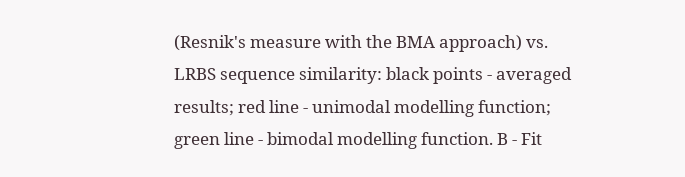(Resnik's measure with the BMA approach) vs. LRBS sequence similarity: black points - averaged results; red line - unimodal modelling function; green line - bimodal modelling function. B - Fit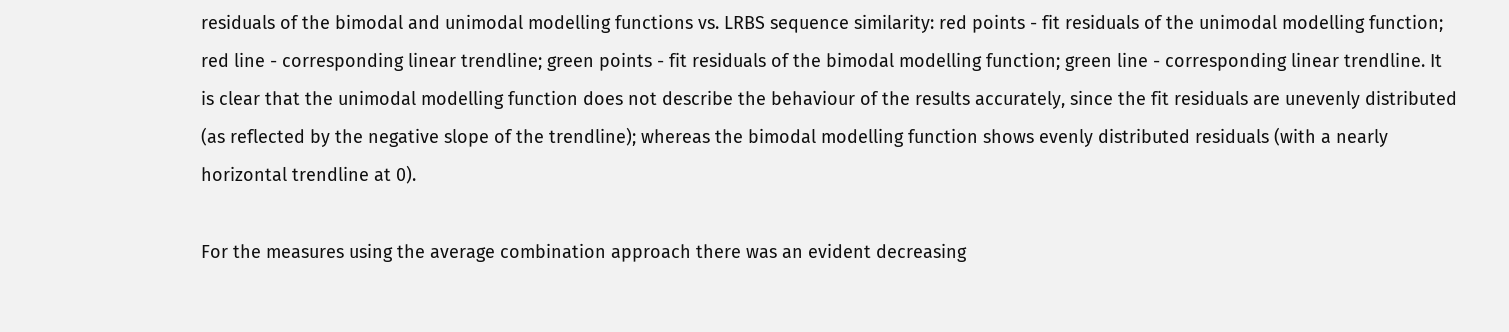residuals of the bimodal and unimodal modelling functions vs. LRBS sequence similarity: red points - fit residuals of the unimodal modelling function; red line - corresponding linear trendline; green points - fit residuals of the bimodal modelling function; green line - corresponding linear trendline. It is clear that the unimodal modelling function does not describe the behaviour of the results accurately, since the fit residuals are unevenly distributed (as reflected by the negative slope of the trendline); whereas the bimodal modelling function shows evenly distributed residuals (with a nearly horizontal trendline at 0).

For the measures using the average combination approach there was an evident decreasing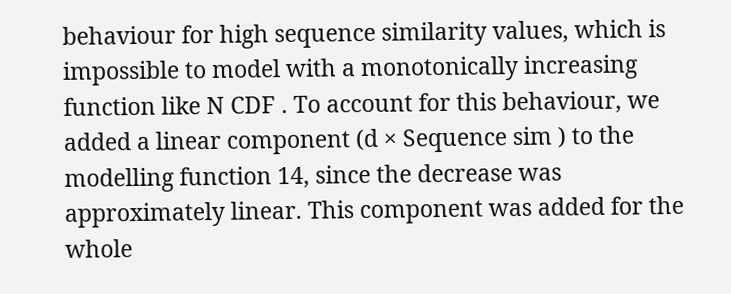behaviour for high sequence similarity values, which is impossible to model with a monotonically increasing function like N CDF . To account for this behaviour, we added a linear component (d × Sequence sim ) to the modelling function 14, since the decrease was approximately linear. This component was added for the whole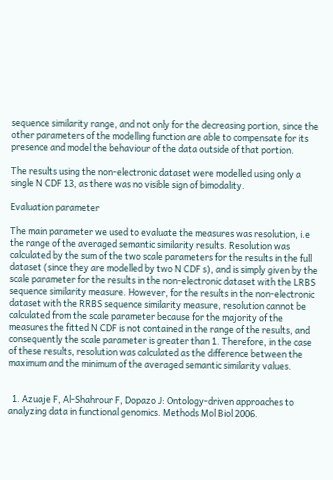sequence similarity range, and not only for the decreasing portion, since the other parameters of the modelling function are able to compensate for its presence and model the behaviour of the data outside of that portion.

The results using the non-electronic dataset were modelled using only a single N CDF 13, as there was no visible sign of bimodality.

Evaluation parameter

The main parameter we used to evaluate the measures was resolution, i.e the range of the averaged semantic similarity results. Resolution was calculated by the sum of the two scale parameters for the results in the full dataset (since they are modelled by two N CDF s), and is simply given by the scale parameter for the results in the non-electronic dataset with the LRBS sequence similarity measure. However, for the results in the non-electronic dataset with the RRBS sequence similarity measure, resolution cannot be calculated from the scale parameter because for the majority of the measures the fitted N CDF is not contained in the range of the results, and consequently the scale parameter is greater than 1. Therefore, in the case of these results, resolution was calculated as the difference between the maximum and the minimum of the averaged semantic similarity values.


  1. Azuaje F, Al-Shahrour F, Dopazo J: Ontology-driven approaches to analyzing data in functional genomics. Methods Mol Biol 2006.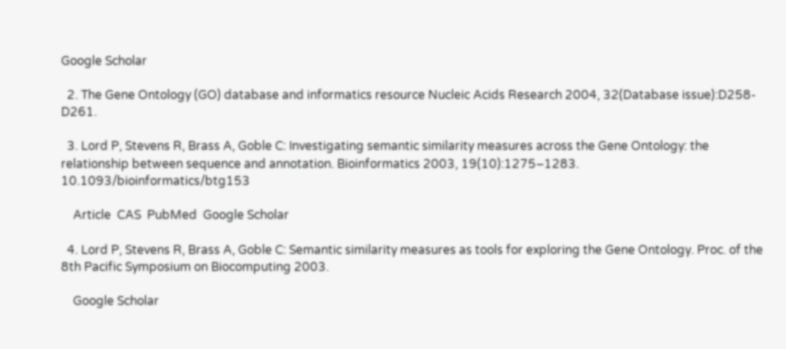Google Scholar

  2. The Gene Ontology (GO) database and informatics resource Nucleic Acids Research 2004, 32(Database issue):D258-D261.

  3. Lord P, Stevens R, Brass A, Goble C: Investigating semantic similarity measures across the Gene Ontology: the relationship between sequence and annotation. Bioinformatics 2003, 19(10):1275–1283. 10.1093/bioinformatics/btg153

    Article  CAS  PubMed  Google Scholar

  4. Lord P, Stevens R, Brass A, Goble C: Semantic similarity measures as tools for exploring the Gene Ontology. Proc. of the 8th Pacific Symposium on Biocomputing 2003.

    Google Scholar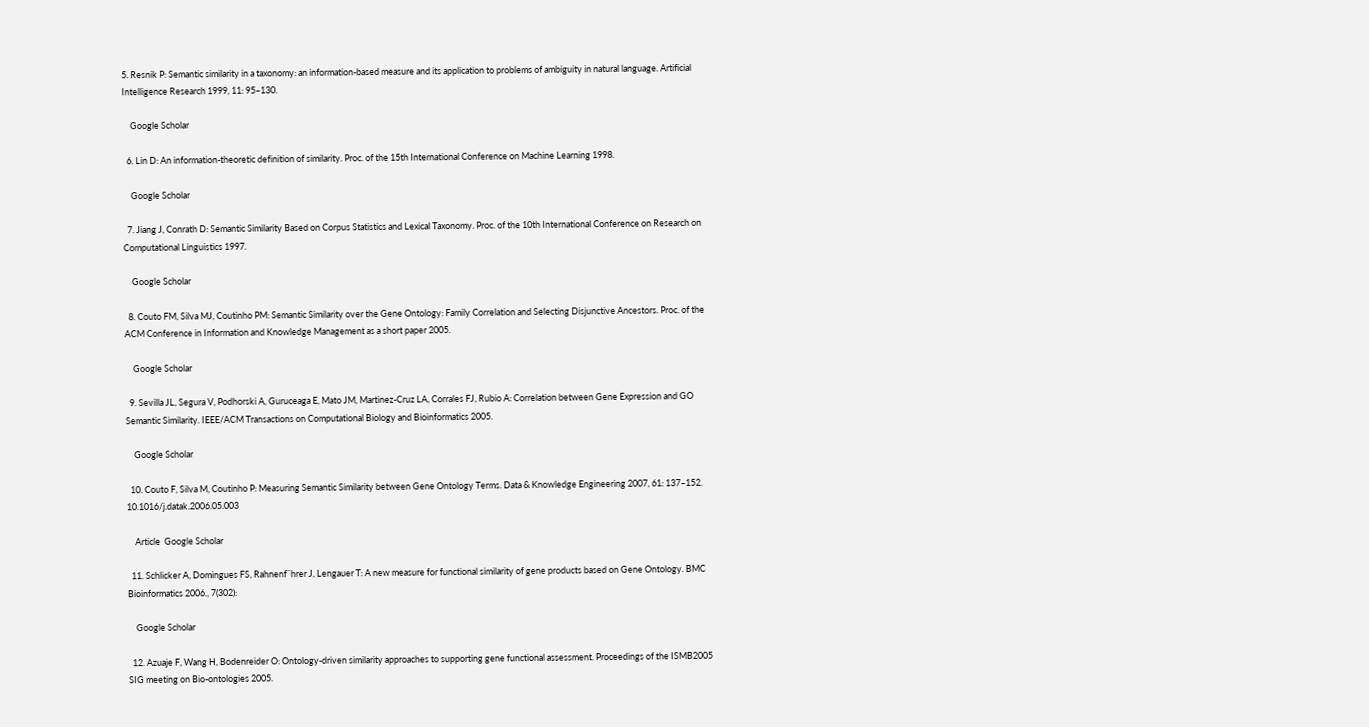5. Resnik P: Semantic similarity in a taxonomy: an information-based measure and its application to problems of ambiguity in natural language. Artificial Intelligence Research 1999, 11: 95–130.

    Google Scholar

  6. Lin D: An information-theoretic definition of similarity. Proc. of the 15th International Conference on Machine Learning 1998.

    Google Scholar

  7. Jiang J, Conrath D: Semantic Similarity Based on Corpus Statistics and Lexical Taxonomy. Proc. of the 10th International Conference on Research on Computational Linguistics 1997.

    Google Scholar

  8. Couto FM, Silva MJ, Coutinho PM: Semantic Similarity over the Gene Ontology: Family Correlation and Selecting Disjunctive Ancestors. Proc. of the ACM Conference in Information and Knowledge Management as a short paper 2005.

    Google Scholar

  9. Sevilla JL, Segura V, Podhorski A, Guruceaga E, Mato JM, Martinez-Cruz LA, Corrales FJ, Rubio A: Correlation between Gene Expression and GO Semantic Similarity. IEEE/ACM Transactions on Computational Biology and Bioinformatics 2005.

    Google Scholar

  10. Couto F, Silva M, Coutinho P: Measuring Semantic Similarity between Gene Ontology Terms. Data & Knowledge Engineering 2007, 61: 137–152. 10.1016/j.datak.2006.05.003

    Article  Google Scholar

  11. Schlicker A, Domingues FS, Rahnenf¨hrer J, Lengauer T: A new measure for functional similarity of gene products based on Gene Ontology. BMC Bioinformatics 2006., 7(302):

    Google Scholar

  12. Azuaje F, Wang H, Bodenreider O: Ontology-driven similarity approaches to supporting gene functional assessment. Proceedings of the ISMB2005 SIG meeting on Bio-ontologies 2005.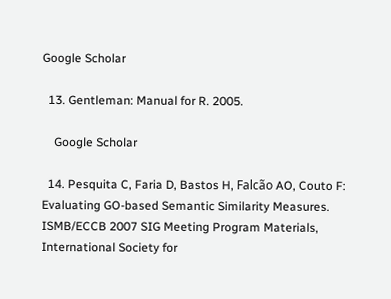Google Scholar

  13. Gentleman: Manual for R. 2005.

    Google Scholar

  14. Pesquita C, Faria D, Bastos H, Falcão AO, Couto F: Evaluating GO-based Semantic Similarity Measures. ISMB/ECCB 2007 SIG Meeting Program Materials, International Society for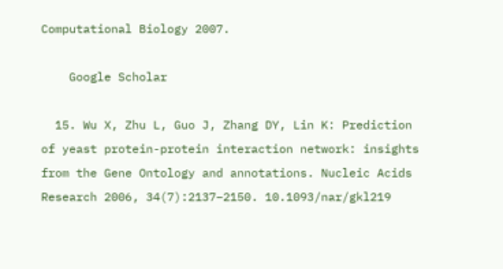Computational Biology 2007.

    Google Scholar

  15. Wu X, Zhu L, Guo J, Zhang DY, Lin K: Prediction of yeast protein-protein interaction network: insights from the Gene Ontology and annotations. Nucleic Acids Research 2006, 34(7):2137–2150. 10.1093/nar/gkl219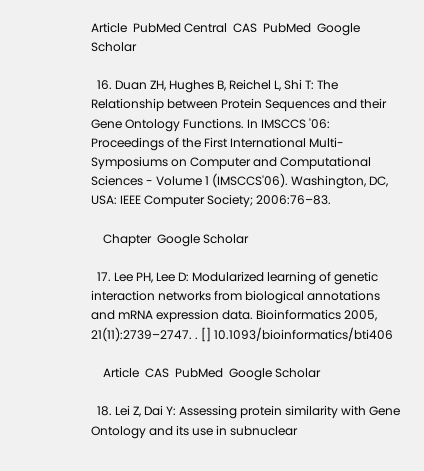Article  PubMed Central  CAS  PubMed  Google Scholar

  16. Duan ZH, Hughes B, Reichel L, Shi T: The Relationship between Protein Sequences and their Gene Ontology Functions. In IMSCCS '06: Proceedings of the First International Multi-Symposiums on Computer and Computational Sciences - Volume 1 (IMSCCS'06). Washington, DC, USA: IEEE Computer Society; 2006:76–83.

    Chapter  Google Scholar

  17. Lee PH, Lee D: Modularized learning of genetic interaction networks from biological annotations and mRNA expression data. Bioinformatics 2005, 21(11):2739–2747. . [] 10.1093/bioinformatics/bti406

    Article  CAS  PubMed  Google Scholar

  18. Lei Z, Dai Y: Assessing protein similarity with Gene Ontology and its use in subnuclear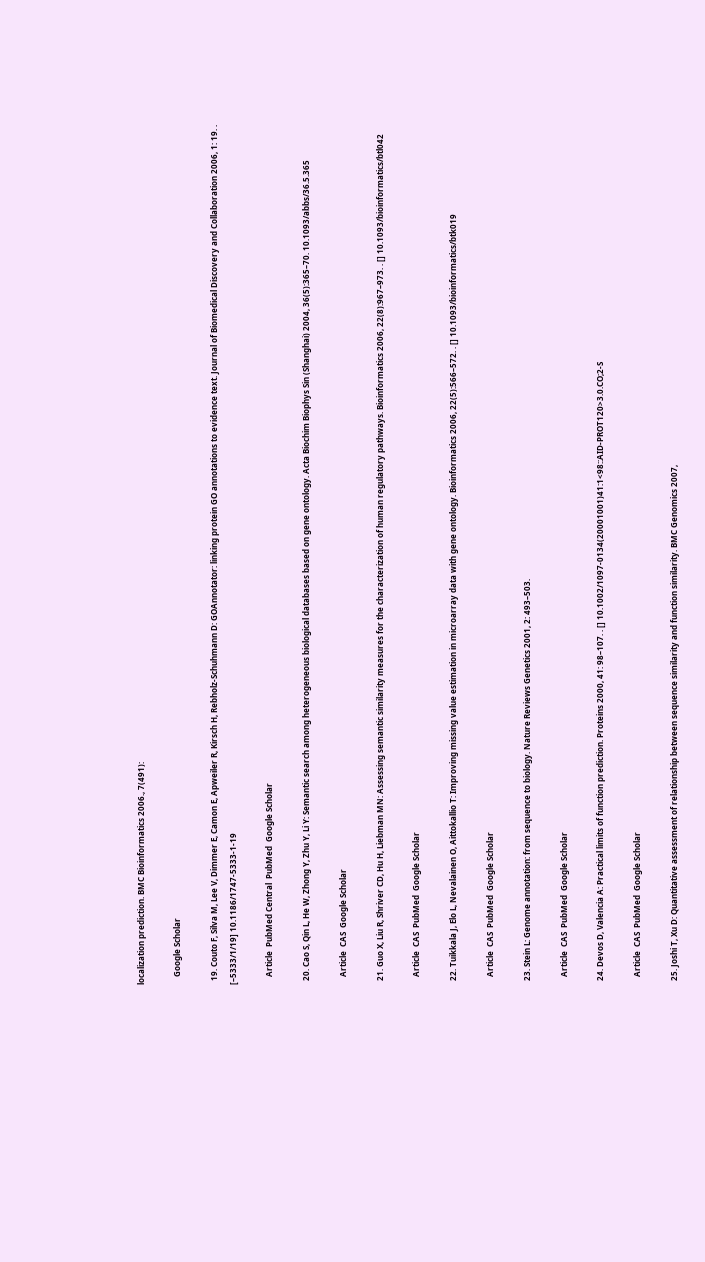localization prediction. BMC Bioinformatics 2006., 7(491):

    Google Scholar

  19. Couto F, Silva M, Lee V, Dimmer E, Camon E, Apweiler R, Kirsch H, Rebholz-Schuhmann D: GOAnnotator: linking protein GO annotations to evidence text. Journal of Biomedical Discovery and Collaboration 2006, 1: 19. . [–5333/1/19] 10.1186/1747-5333-1-19

    Article  PubMed Central  PubMed  Google Scholar

  20. Cao S, Qin L, He W, Zhong Y, Zhu Y, Li Y: Semantic search among heterogeneous biological databases based on gene ontology. Acta Biochim Biophys Sin (Shanghai) 2004, 36(5):365–70. 10.1093/abbs/36.5.365

    Article  CAS  Google Scholar

  21. Guo X, Liu R, Shriver CD, Hu H, Liebman MN: Assessing semantic similarity measures for the characterization of human regulatory pathways. Bioinformatics 2006, 22(8):967–973. . [] 10.1093/bioinformatics/btl042

    Article  CAS  PubMed  Google Scholar

  22. Tuikkala J, Elo L, Nevalainen O, Aittokallio T: Improving missing value estimation in microarray data with gene ontology. Bioinformatics 2006, 22(5):566–572. . [] 10.1093/bioinformatics/btk019

    Article  CAS  PubMed  Google Scholar

  23. Stein L: Genome annotation: from sequence to biology. Nature Reviews Genetics 2001, 2: 493–503.

    Article  CAS  PubMed  Google Scholar

  24. Devos D, Valencia A: Practical limits of function prediction. Proteins 2000, 41: 98–107. . [] 10.1002/1097-0134(20001001)41:1<98::AID-PROT120>3.0.CO;2-S

    Article  CAS  PubMed  Google Scholar

  25. Joshi T, Xu D: Quantitative assessment of relationship between sequence similarity and function similarity. BMC Genomics 2007,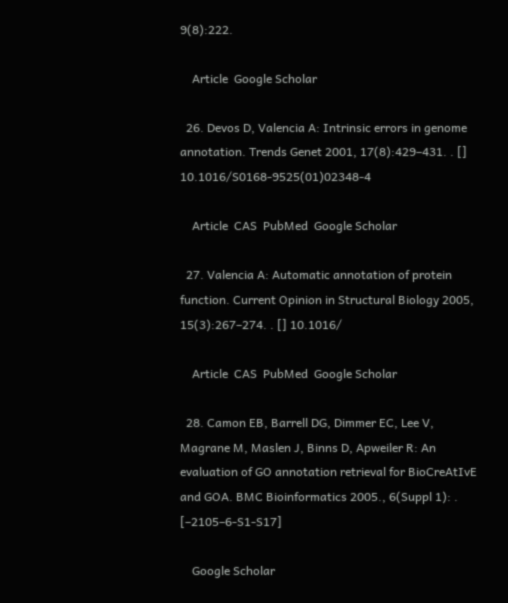9(8):222.

    Article  Google Scholar

  26. Devos D, Valencia A: Intrinsic errors in genome annotation. Trends Genet 2001, 17(8):429–431. . [] 10.1016/S0168-9525(01)02348-4

    Article  CAS  PubMed  Google Scholar

  27. Valencia A: Automatic annotation of protein function. Current Opinion in Structural Biology 2005, 15(3):267–274. . [] 10.1016/

    Article  CAS  PubMed  Google Scholar

  28. Camon EB, Barrell DG, Dimmer EC, Lee V, Magrane M, Maslen J, Binns D, Apweiler R: An evaluation of GO annotation retrieval for BioCreAtIvE and GOA. BMC Bioinformatics 2005., 6(Suppl 1): . [–2105–6-S1-S17]

    Google Scholar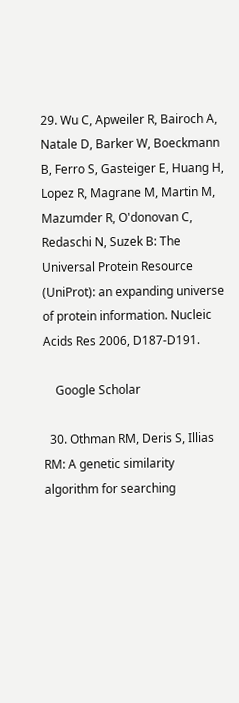29. Wu C, Apweiler R, Bairoch A, Natale D, Barker W, Boeckmann B, Ferro S, Gasteiger E, Huang H, Lopez R, Magrane M, Martin M, Mazumder R, O'donovan C, Redaschi N, Suzek B: The Universal Protein Resource (UniProt): an expanding universe of protein information. Nucleic Acids Res 2006, D187-D191.

    Google Scholar

  30. Othman RM, Deris S, Illias RM: A genetic similarity algorithm for searching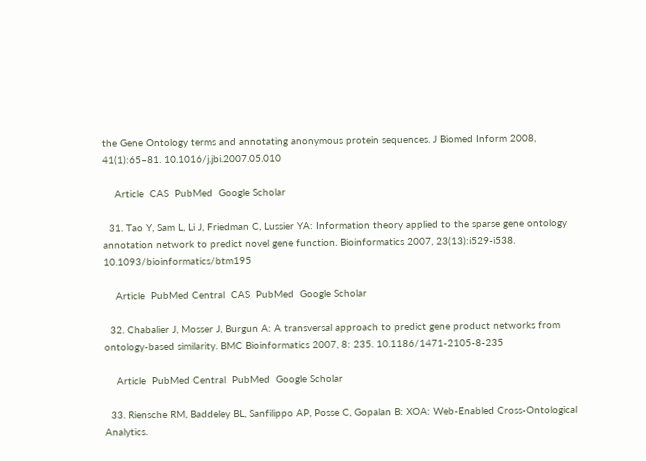the Gene Ontology terms and annotating anonymous protein sequences. J Biomed Inform 2008, 41(1):65–81. 10.1016/j.jbi.2007.05.010

    Article  CAS  PubMed  Google Scholar

  31. Tao Y, Sam L, Li J, Friedman C, Lussier YA: Information theory applied to the sparse gene ontology annotation network to predict novel gene function. Bioinformatics 2007, 23(13):i529-i538. 10.1093/bioinformatics/btm195

    Article  PubMed Central  CAS  PubMed  Google Scholar

  32. Chabalier J, Mosser J, Burgun A: A transversal approach to predict gene product networks from ontology-based similarity. BMC Bioinformatics 2007, 8: 235. 10.1186/1471-2105-8-235

    Article  PubMed Central  PubMed  Google Scholar

  33. Riensche RM, Baddeley BL, Sanfilippo AP, Posse C, Gopalan B: XOA: Web-Enabled Cross-Ontological Analytics.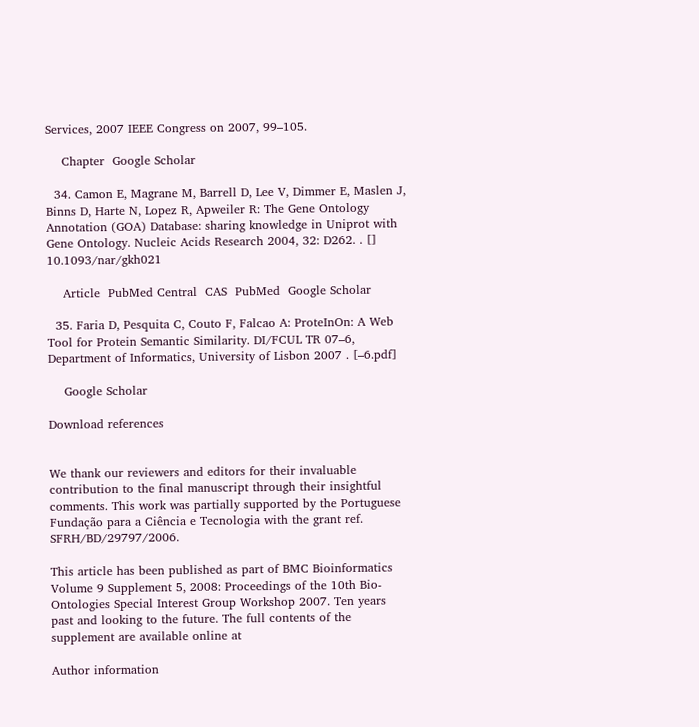Services, 2007 IEEE Congress on 2007, 99–105.

    Chapter  Google Scholar

  34. Camon E, Magrane M, Barrell D, Lee V, Dimmer E, Maslen J, Binns D, Harte N, Lopez R, Apweiler R: The Gene Ontology Annotation (GOA) Database: sharing knowledge in Uniprot with Gene Ontology. Nucleic Acids Research 2004, 32: D262. . [] 10.1093/nar/gkh021

    Article  PubMed Central  CAS  PubMed  Google Scholar

  35. Faria D, Pesquita C, Couto F, Falcao A: ProteInOn: A Web Tool for Protein Semantic Similarity. DI/FCUL TR 07–6, Department of Informatics, University of Lisbon 2007 . [–6.pdf]

    Google Scholar

Download references


We thank our reviewers and editors for their invaluable contribution to the final manuscript through their insightful comments. This work was partially supported by the Portuguese Fundação para a Ciência e Tecnologia with the grant ref. SFRH/BD/29797/2006.

This article has been published as part of BMC Bioinformatics Volume 9 Supplement 5, 2008: Proceedings of the 10th Bio-Ontologies Special Interest Group Workshop 2007. Ten years past and looking to the future. The full contents of the supplement are available online at

Author information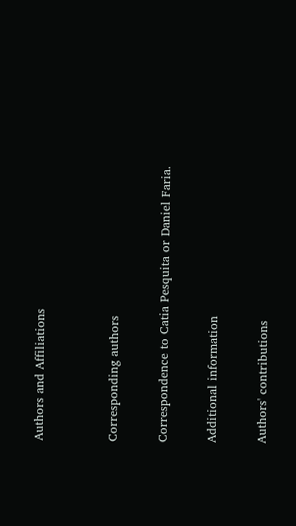Authors and Affiliations


Corresponding authors

Correspondence to Catia Pesquita or Daniel Faria.

Additional information

Authors' contributions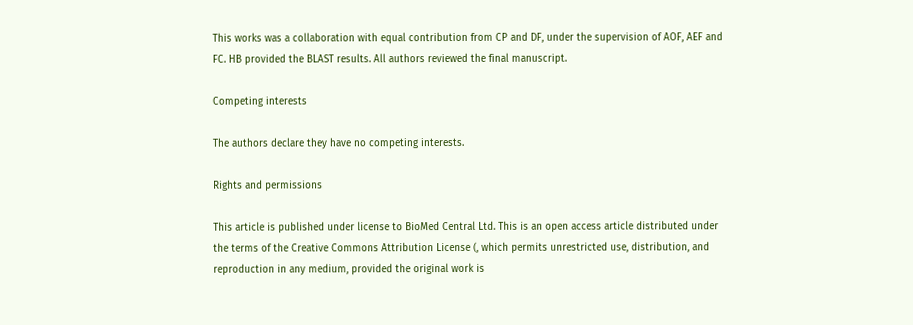This works was a collaboration with equal contribution from CP and DF, under the supervision of AOF, AEF and FC. HB provided the BLAST results. All authors reviewed the final manuscript.

Competing interests

The authors declare they have no competing interests.

Rights and permissions

This article is published under license to BioMed Central Ltd. This is an open access article distributed under the terms of the Creative Commons Attribution License (, which permits unrestricted use, distribution, and reproduction in any medium, provided the original work is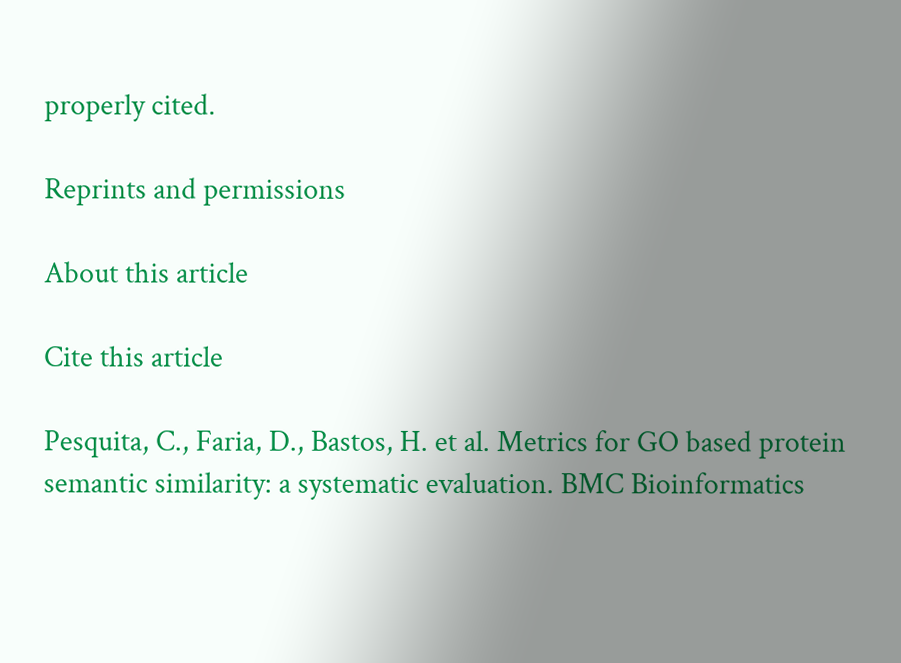properly cited.

Reprints and permissions

About this article

Cite this article

Pesquita, C., Faria, D., Bastos, H. et al. Metrics for GO based protein semantic similarity: a systematic evaluation. BMC Bioinformatics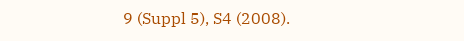9 (Suppl 5), S4 (2008).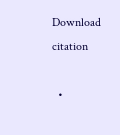Download citation

  •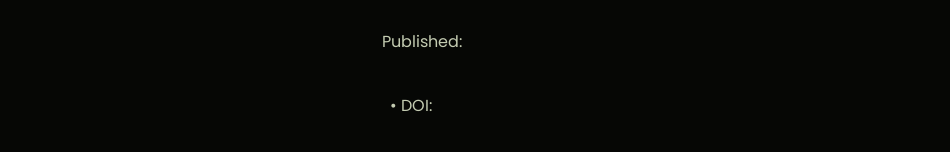Published:

  • DOI: